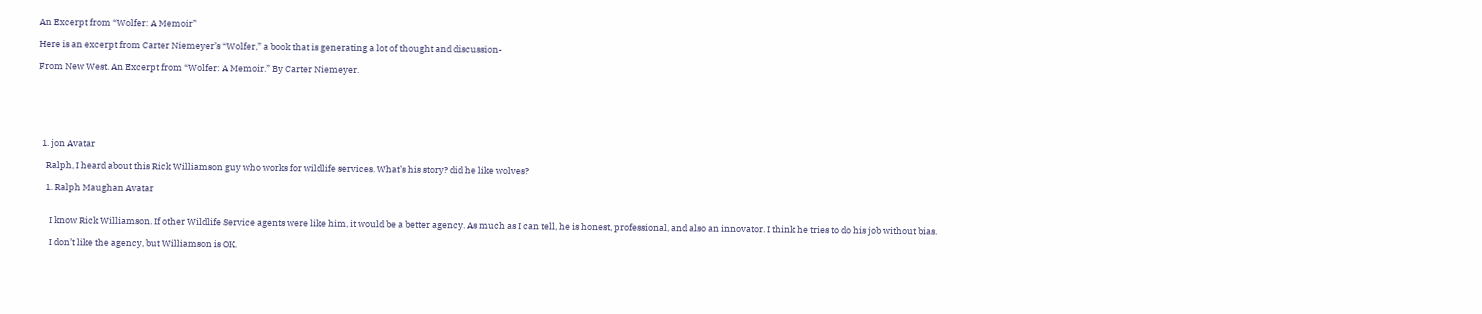An Excerpt from “Wolfer: A Memoir”

Here is an excerpt from Carter Niemeyer’s “Wolfer,” a book that is generating a lot of thought and discussion-

From New West. An Excerpt from “Wolfer: A Memoir.” By Carter Niemeyer.






  1. jon Avatar

    Ralph, I heard about this Rick Williamson guy who works for wildlife services. What’s his story? did he like wolves?

    1. Ralph Maughan Avatar


      I know Rick Williamson. If other Wildlife Service agents were like him, it would be a better agency. As much as I can tell, he is honest, professional, and also an innovator. I think he tries to do his job without bias.

      I don’t like the agency, but Williamson is OK.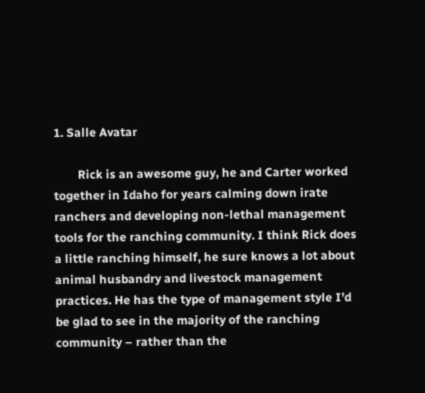1. Salle Avatar

        Rick is an awesome guy, he and Carter worked together in Idaho for years calming down irate ranchers and developing non-lethal management tools for the ranching community. I think Rick does a little ranching himself, he sure knows a lot about animal husbandry and livestock management practices. He has the type of management style I’d be glad to see in the majority of the ranching community – rather than the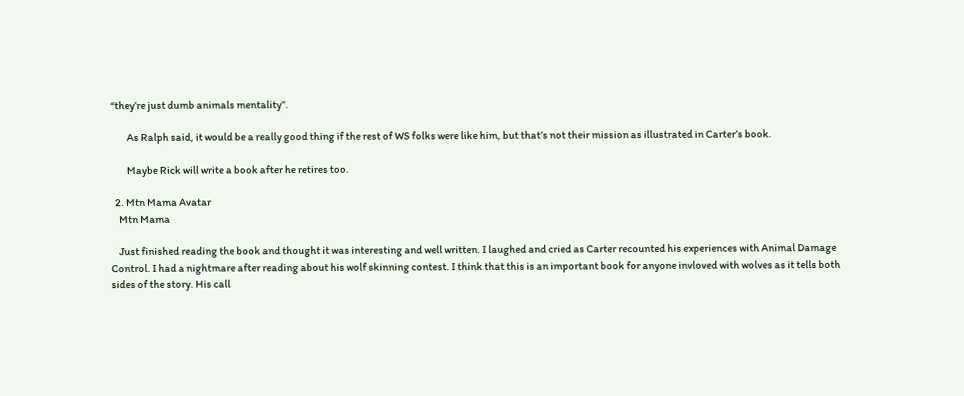“they’re just dumb animals mentality”.

        As Ralph said, it would be a really good thing if the rest of WS folks were like him, but that’s not their mission as illustrated in Carter’s book.

        Maybe Rick will write a book after he retires too.

  2. Mtn Mama Avatar
    Mtn Mama

    Just finished reading the book and thought it was interesting and well written. I laughed and cried as Carter recounted his experiences with Animal Damage Control. I had a nightmare after reading about his wolf skinning contest. I think that this is an important book for anyone invloved with wolves as it tells both sides of the story. His call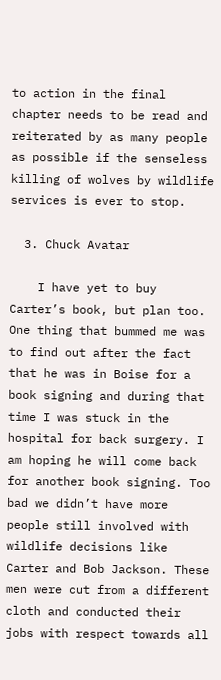to action in the final chapter needs to be read and reiterated by as many people as possible if the senseless killing of wolves by wildlife services is ever to stop.

  3. Chuck Avatar

    I have yet to buy Carter’s book, but plan too. One thing that bummed me was to find out after the fact that he was in Boise for a book signing and during that time I was stuck in the hospital for back surgery. I am hoping he will come back for another book signing. Too bad we didn’t have more people still involved with wildlife decisions like Carter and Bob Jackson. These men were cut from a different cloth and conducted their jobs with respect towards all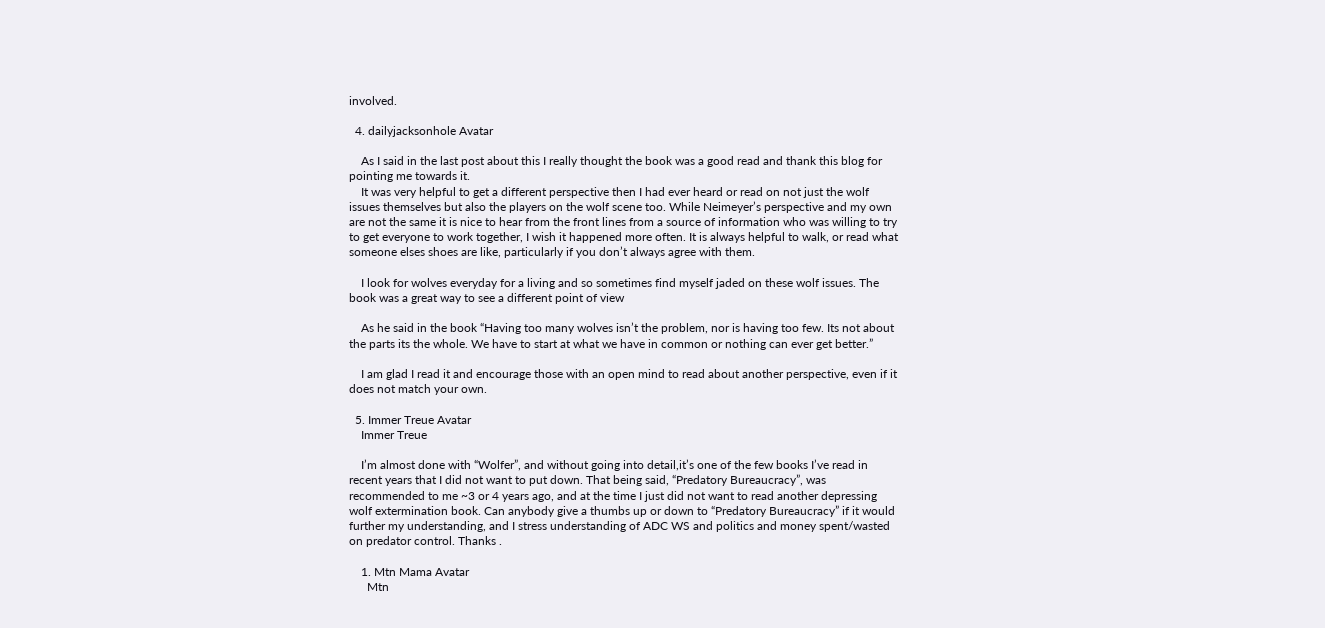involved.

  4. dailyjacksonhole Avatar

    As I said in the last post about this I really thought the book was a good read and thank this blog for pointing me towards it.
    It was very helpful to get a different perspective then I had ever heard or read on not just the wolf issues themselves but also the players on the wolf scene too. While Neimeyer’s perspective and my own are not the same it is nice to hear from the front lines from a source of information who was willing to try to get everyone to work together, I wish it happened more often. It is always helpful to walk, or read what someone elses shoes are like, particularly if you don’t always agree with them.

    I look for wolves everyday for a living and so sometimes find myself jaded on these wolf issues. The book was a great way to see a different point of view

    As he said in the book “Having too many wolves isn’t the problem, nor is having too few. Its not about the parts its the whole. We have to start at what we have in common or nothing can ever get better.”

    I am glad I read it and encourage those with an open mind to read about another perspective, even if it does not match your own.

  5. Immer Treue Avatar
    Immer Treue

    I’m almost done with “Wolfer”, and without going into detail,it’s one of the few books I’ve read in recent years that I did not want to put down. That being said, “Predatory Bureaucracy”, was recommended to me ~3 or 4 years ago, and at the time I just did not want to read another depressing wolf extermination book. Can anybody give a thumbs up or down to “Predatory Bureaucracy” if it would further my understanding, and I stress understanding of ADC WS and politics and money spent/wasted on predator control. Thanks .

    1. Mtn Mama Avatar
      Mtn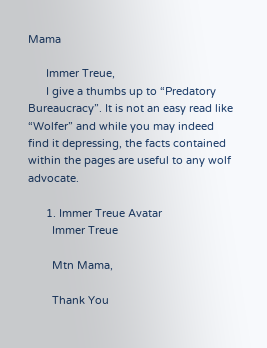Mama

      Immer Treue,
      I give a thumbs up to “Predatory Bureaucracy”. It is not an easy read like “Wolfer” and while you may indeed find it depressing, the facts contained within the pages are useful to any wolf advocate.

      1. Immer Treue Avatar
        Immer Treue

        Mtn Mama,

        Thank You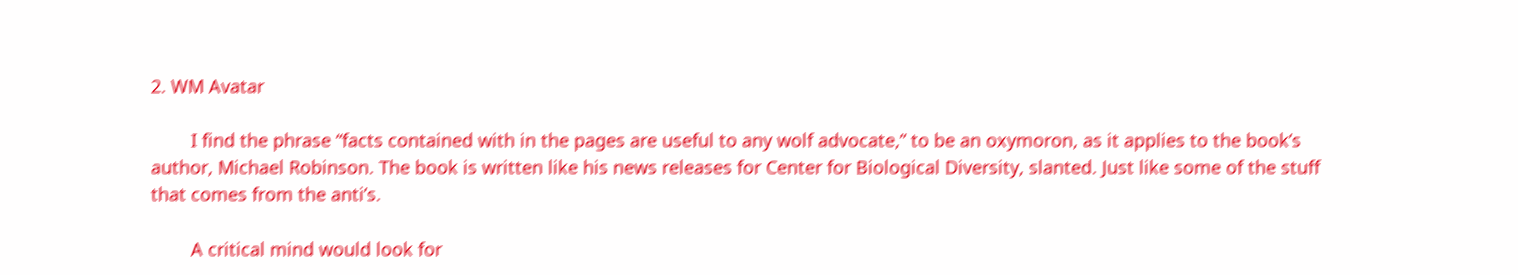2. WM Avatar

        I find the phrase “facts contained with in the pages are useful to any wolf advocate,” to be an oxymoron, as it applies to the book’s author, Michael Robinson. The book is written like his news releases for Center for Biological Diversity, slanted. Just like some of the stuff that comes from the anti’s.

        A critical mind would look for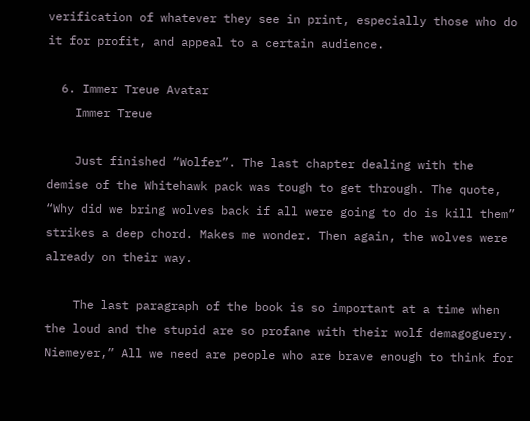verification of whatever they see in print, especially those who do it for profit, and appeal to a certain audience.

  6. Immer Treue Avatar
    Immer Treue

    Just finished “Wolfer”. The last chapter dealing with the demise of the Whitehawk pack was tough to get through. The quote, “Why did we bring wolves back if all were going to do is kill them” strikes a deep chord. Makes me wonder. Then again, the wolves were already on their way.

    The last paragraph of the book is so important at a time when the loud and the stupid are so profane with their wolf demagoguery. Niemeyer,” All we need are people who are brave enough to think for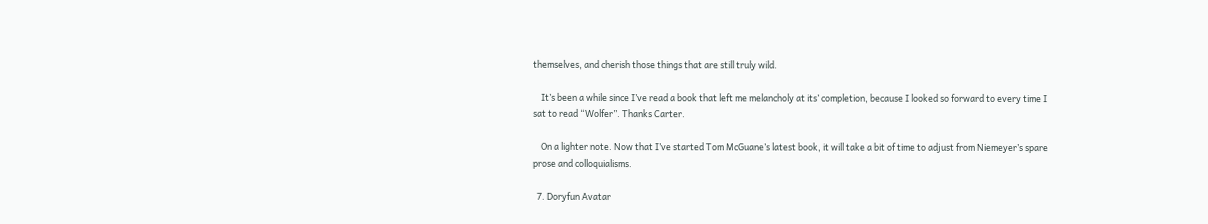themselves, and cherish those things that are still truly wild.

    It’s been a while since I’ve read a book that left me melancholy at its’ completion, because I looked so forward to every time I sat to read “Wolfer”. Thanks Carter.

    On a lighter note. Now that I’ve started Tom McGuane’s latest book, it will take a bit of time to adjust from Niemeyer’s spare prose and colloquialisms.

  7. Doryfun Avatar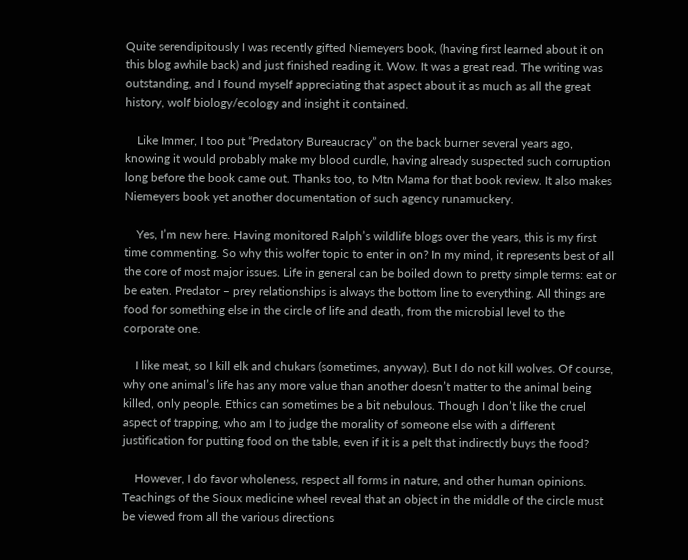Quite serendipitously I was recently gifted Niemeyers book, (having first learned about it on this blog awhile back) and just finished reading it. Wow. It was a great read. The writing was outstanding, and I found myself appreciating that aspect about it as much as all the great history, wolf biology/ecology and insight it contained.

    Like Immer, I too put “Predatory Bureaucracy” on the back burner several years ago, knowing it would probably make my blood curdle, having already suspected such corruption long before the book came out. Thanks too, to Mtn Mama for that book review. It also makes Niemeyers book yet another documentation of such agency runamuckery.

    Yes, I’m new here. Having monitored Ralph’s wildlife blogs over the years, this is my first time commenting. So why this wolfer topic to enter in on? In my mind, it represents best of all the core of most major issues. Life in general can be boiled down to pretty simple terms: eat or be eaten. Predator – prey relationships is always the bottom line to everything. All things are food for something else in the circle of life and death, from the microbial level to the corporate one.

    I like meat, so I kill elk and chukars (sometimes, anyway). But I do not kill wolves. Of course, why one animal’s life has any more value than another doesn’t matter to the animal being killed, only people. Ethics can sometimes be a bit nebulous. Though I don’t like the cruel aspect of trapping, who am I to judge the morality of someone else with a different justification for putting food on the table, even if it is a pelt that indirectly buys the food?

    However, I do favor wholeness, respect all forms in nature, and other human opinions. Teachings of the Sioux medicine wheel reveal that an object in the middle of the circle must be viewed from all the various directions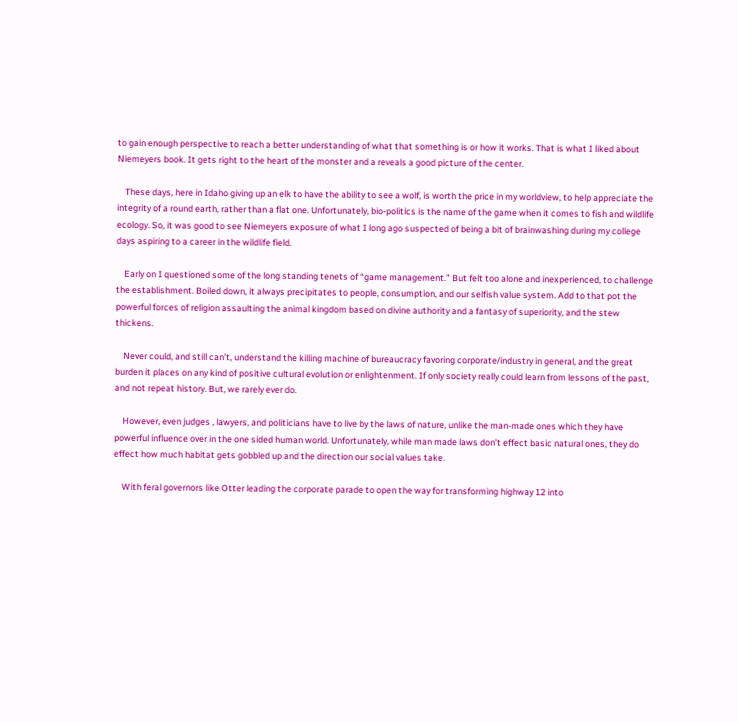to gain enough perspective to reach a better understanding of what that something is or how it works. That is what I liked about Niemeyers book. It gets right to the heart of the monster and a reveals a good picture of the center.

    These days, here in Idaho giving up an elk to have the ability to see a wolf, is worth the price in my worldview, to help appreciate the integrity of a round earth, rather than a flat one. Unfortunately, bio-politics is the name of the game when it comes to fish and wildlife ecology. So, it was good to see Niemeyers exposure of what I long ago suspected of being a bit of brainwashing during my college days aspiring to a career in the wildlife field.

    Early on I questioned some of the long standing tenets of “game management.” But felt too alone and inexperienced, to challenge the establishment. Boiled down, it always precipitates to people, consumption, and our selfish value system. Add to that pot the powerful forces of religion assaulting the animal kingdom based on divine authority and a fantasy of superiority, and the stew thickens.

    Never could, and still can’t, understand the killing machine of bureaucracy favoring corporate/industry in general, and the great burden it places on any kind of positive cultural evolution or enlightenment. If only society really could learn from lessons of the past, and not repeat history. But, we rarely ever do.

    However, even judges , lawyers, and politicians have to live by the laws of nature, unlike the man-made ones which they have powerful influence over in the one sided human world. Unfortunately, while man made laws don’t effect basic natural ones, they do effect how much habitat gets gobbled up and the direction our social values take.

    With feral governors like Otter leading the corporate parade to open the way for transforming highway 12 into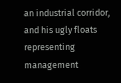an industrial corridor, and his ugly floats representing management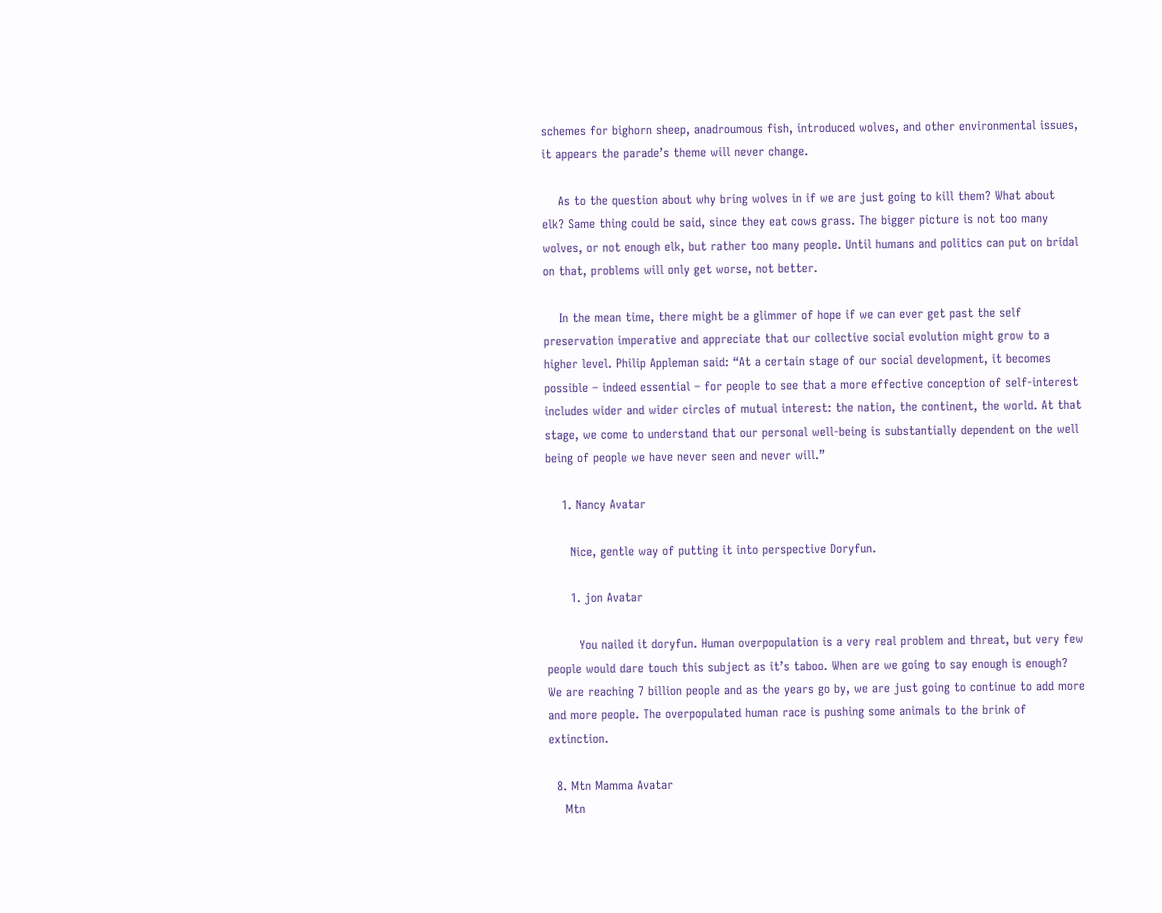schemes for bighorn sheep, anadroumous fish, introduced wolves, and other environmental issues, it appears the parade’s theme will never change.

    As to the question about why bring wolves in if we are just going to kill them? What about elk? Same thing could be said, since they eat cows grass. The bigger picture is not too many wolves, or not enough elk, but rather too many people. Until humans and politics can put on bridal on that, problems will only get worse, not better.

    In the mean time, there might be a glimmer of hope if we can ever get past the self preservation imperative and appreciate that our collective social evolution might grow to a higher level. Philip Appleman said: “At a certain stage of our social development, it becomes possible – indeed essential – for people to see that a more effective conception of self-interest includes wider and wider circles of mutual interest: the nation, the continent, the world. At that stage, we come to understand that our personal well-being is substantially dependent on the well being of people we have never seen and never will.”

    1. Nancy Avatar

      Nice, gentle way of putting it into perspective Doryfun.

      1. jon Avatar

        You nailed it doryfun. Human overpopulation is a very real problem and threat, but very few people would dare touch this subject as it’s taboo. When are we going to say enough is enough? We are reaching 7 billion people and as the years go by, we are just going to continue to add more and more people. The overpopulated human race is pushing some animals to the brink of extinction.

  8. Mtn Mamma Avatar
    Mtn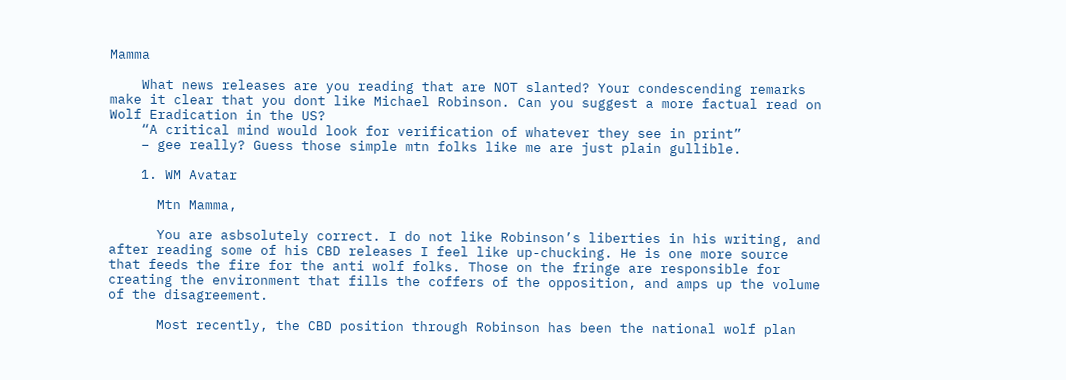Mamma

    What news releases are you reading that are NOT slanted? Your condescending remarks make it clear that you dont like Michael Robinson. Can you suggest a more factual read on Wolf Eradication in the US?
    “A critical mind would look for verification of whatever they see in print”
    – gee really? Guess those simple mtn folks like me are just plain gullible.

    1. WM Avatar

      Mtn Mamma,

      You are asbsolutely correct. I do not like Robinson’s liberties in his writing, and after reading some of his CBD releases I feel like up-chucking. He is one more source that feeds the fire for the anti wolf folks. Those on the fringe are responsible for creating the environment that fills the coffers of the opposition, and amps up the volume of the disagreement.

      Most recently, the CBD position through Robinson has been the national wolf plan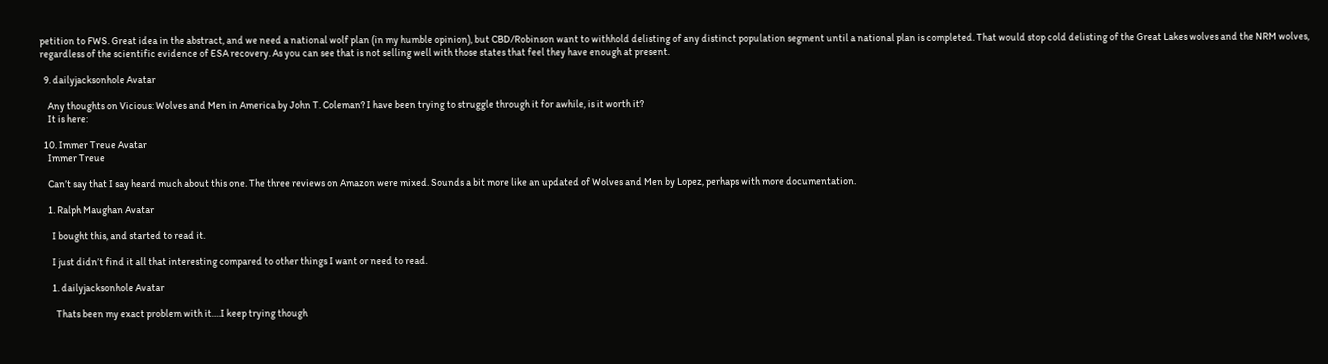petition to FWS. Great idea in the abstract, and we need a national wolf plan (in my humble opinion), but CBD/Robinson want to withhold delisting of any distinct population segment until a national plan is completed. That would stop cold delisting of the Great Lakes wolves and the NRM wolves, regardless of the scientific evidence of ESA recovery. As you can see that is not selling well with those states that feel they have enough at present.

  9. dailyjacksonhole Avatar

    Any thoughts on Vicious: Wolves and Men in America by John T. Coleman? I have been trying to struggle through it for awhile, is it worth it?
    It is here:

  10. Immer Treue Avatar
    Immer Treue

    Can’t say that I say heard much about this one. The three reviews on Amazon were mixed. Sounds a bit more like an updated of Wolves and Men by Lopez, perhaps with more documentation.

    1. Ralph Maughan Avatar

      I bought this, and started to read it.

      I just didn’t find it all that interesting compared to other things I want or need to read.

      1. dailyjacksonhole Avatar

        Thats been my exact problem with it….I keep trying though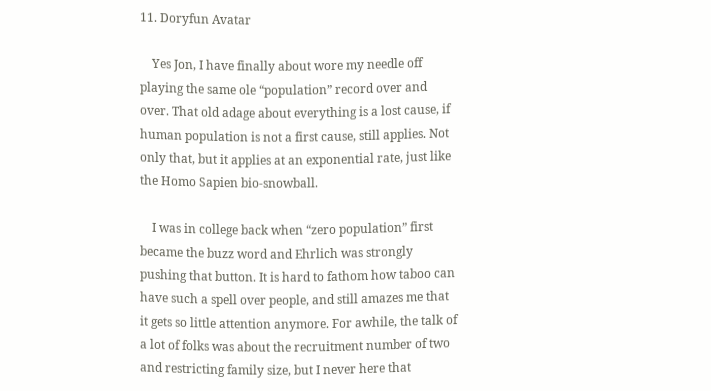11. Doryfun Avatar

    Yes Jon, I have finally about wore my needle off playing the same ole “population” record over and over. That old adage about everything is a lost cause, if human population is not a first cause, still applies. Not only that, but it applies at an exponential rate, just like the Homo Sapien bio-snowball.

    I was in college back when “zero population” first became the buzz word and Ehrlich was strongly pushing that button. It is hard to fathom how taboo can have such a spell over people, and still amazes me that it gets so little attention anymore. For awhile, the talk of a lot of folks was about the recruitment number of two and restricting family size, but I never here that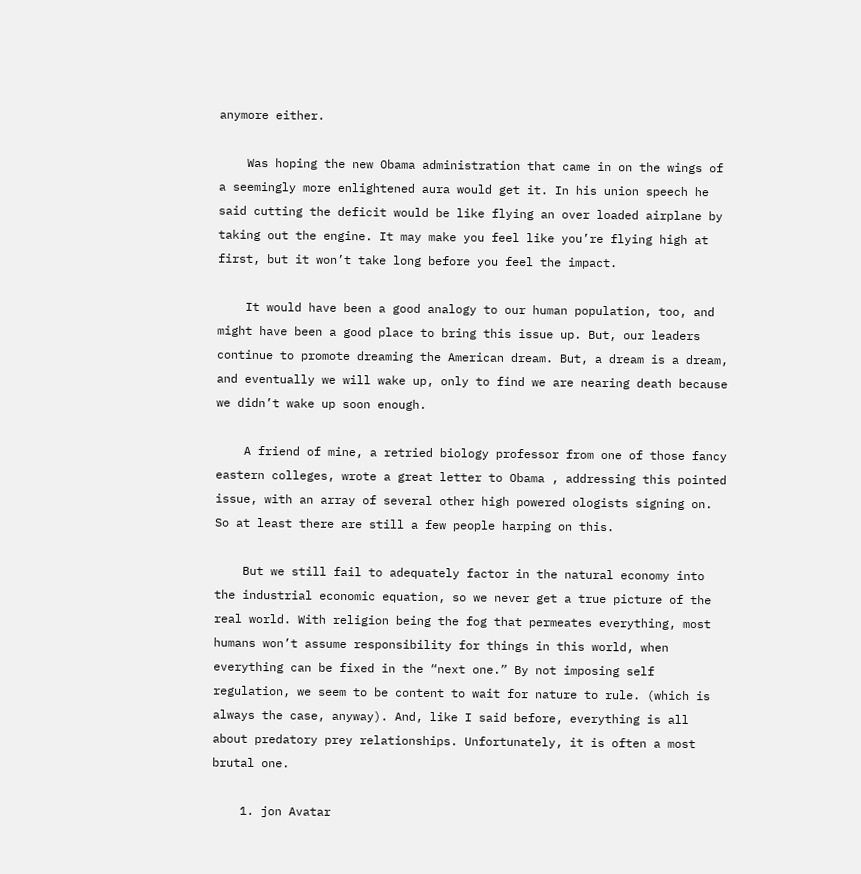anymore either.

    Was hoping the new Obama administration that came in on the wings of a seemingly more enlightened aura would get it. In his union speech he said cutting the deficit would be like flying an over loaded airplane by taking out the engine. It may make you feel like you’re flying high at first, but it won’t take long before you feel the impact.

    It would have been a good analogy to our human population, too, and might have been a good place to bring this issue up. But, our leaders continue to promote dreaming the American dream. But, a dream is a dream, and eventually we will wake up, only to find we are nearing death because we didn’t wake up soon enough.

    A friend of mine, a retried biology professor from one of those fancy eastern colleges, wrote a great letter to Obama , addressing this pointed issue, with an array of several other high powered ologists signing on. So at least there are still a few people harping on this.

    But we still fail to adequately factor in the natural economy into the industrial economic equation, so we never get a true picture of the real world. With religion being the fog that permeates everything, most humans won’t assume responsibility for things in this world, when everything can be fixed in the “next one.” By not imposing self regulation, we seem to be content to wait for nature to rule. (which is always the case, anyway). And, like I said before, everything is all about predatory prey relationships. Unfortunately, it is often a most brutal one.

    1. jon Avatar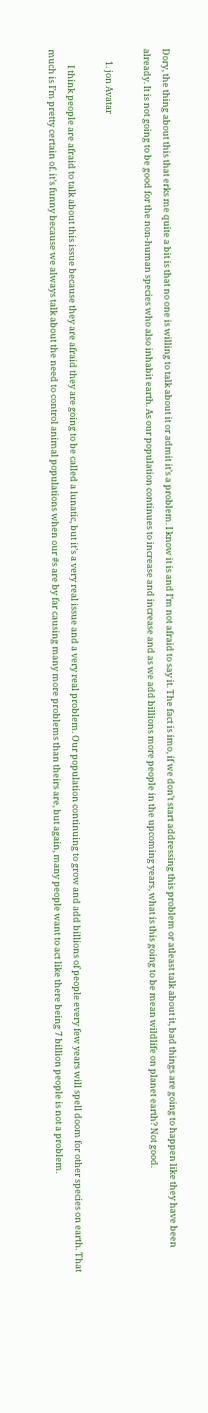Dory, the thing about this that erks me quite a bit is that no one is willing to talk about it or admit it’s a problem. I know it is and I’m not afraid to say it. The fact is imo, if we don’t start addressing this problem or atleast talk about it, bad things are going to happen like they have been already. It is not going to be good for the non-human species who also inhabit earth. As our population continues to increase and increase and as we add billions more people in the upcoming years, what is this going to be mean wildlife on planet earth? Not good.

      1. jon Avatar

        I think people are afraid to talk about this issue because they are afraid they are going to be called a lunatic, but it’s a very real issue and a very real problem. Our population continuing to grow and add billions of people every few years will spell doom for other species on earth. That much is I’m pretty certain of. it’s funny because we always talk about the need to control animal populations when our #s are by far causing many more problems than theirs are, but again, many people want to act like there being 7 billion people is not a problem.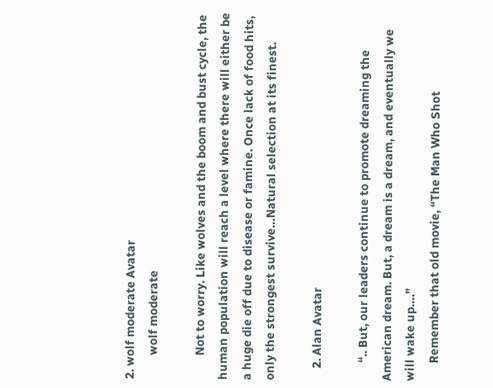2. wolf moderate Avatar
        wolf moderate

        Not to worry. Like wolves and the boom and bust cycle, the human population will reach a level where there will either be a huge die off due to disease or famine. Once lack of food hits, only the strongest survive…Natural selection at its finest.

    2. Alan Avatar

      “.. But, our leaders continue to promote dreaming the American dream. But, a dream is a dream, and eventually we will wake up….”
      Remember that old movie, “The Man Who Shot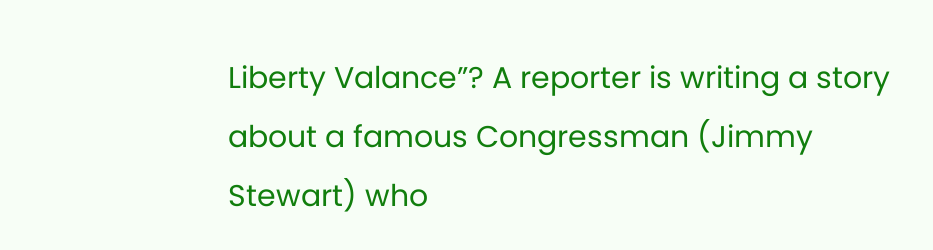Liberty Valance”? A reporter is writing a story about a famous Congressman (Jimmy Stewart) who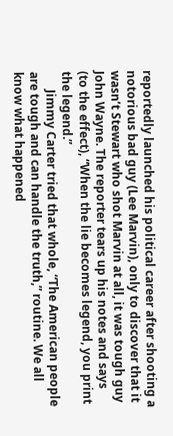reportedly launched his political career after shooting a notorious bad guy (Lee Marvin), only to discover that it wasn’t Stewart who shot Marvin at all, it was tough guy John Wayne. The reporter tears up his notes and says (to the effect), “When the lie becomes legend, you print the legend.”
      Jimmy Carter tried that whole, “The American people are tough and can handle the truth,” routine. We all know what happened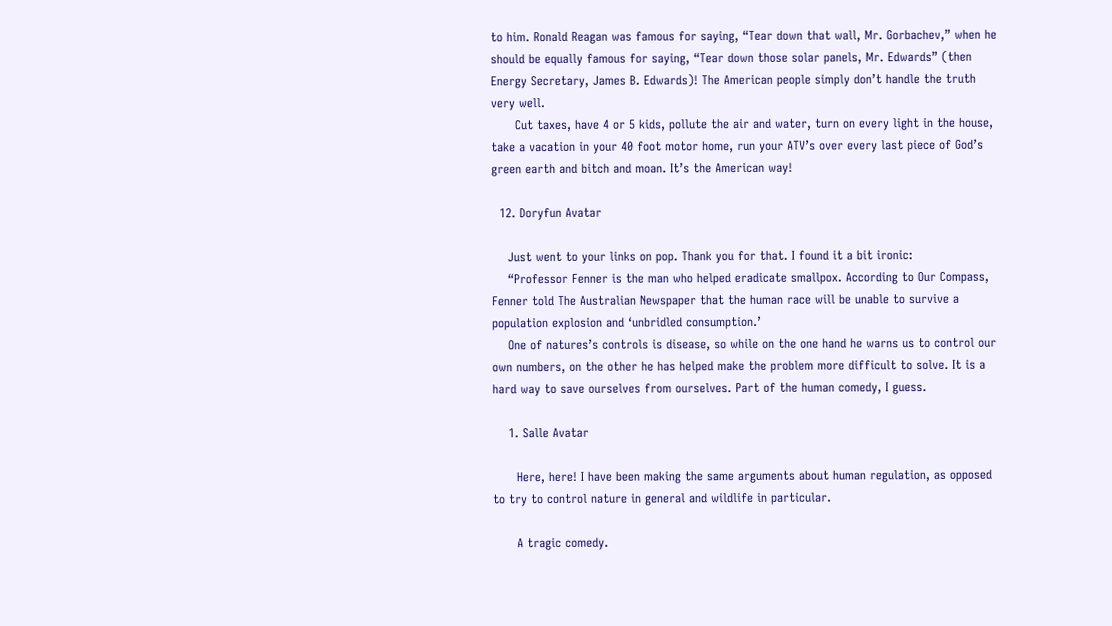to him. Ronald Reagan was famous for saying, “Tear down that wall, Mr. Gorbachev,” when he should be equally famous for saying, “Tear down those solar panels, Mr. Edwards” (then Energy Secretary, James B. Edwards)! The American people simply don’t handle the truth very well.
      Cut taxes, have 4 or 5 kids, pollute the air and water, turn on every light in the house, take a vacation in your 40 foot motor home, run your ATV’s over every last piece of God’s green earth and bitch and moan. It’s the American way!

  12. Doryfun Avatar

    Just went to your links on pop. Thank you for that. I found it a bit ironic:
    “Professor Fenner is the man who helped eradicate smallpox. According to Our Compass, Fenner told The Australian Newspaper that the human race will be unable to survive a population explosion and ‘unbridled consumption.’
    One of natures’s controls is disease, so while on the one hand he warns us to control our own numbers, on the other he has helped make the problem more difficult to solve. It is a hard way to save ourselves from ourselves. Part of the human comedy, I guess.

    1. Salle Avatar

      Here, here! I have been making the same arguments about human regulation, as opposed to try to control nature in general and wildlife in particular.

      A tragic comedy.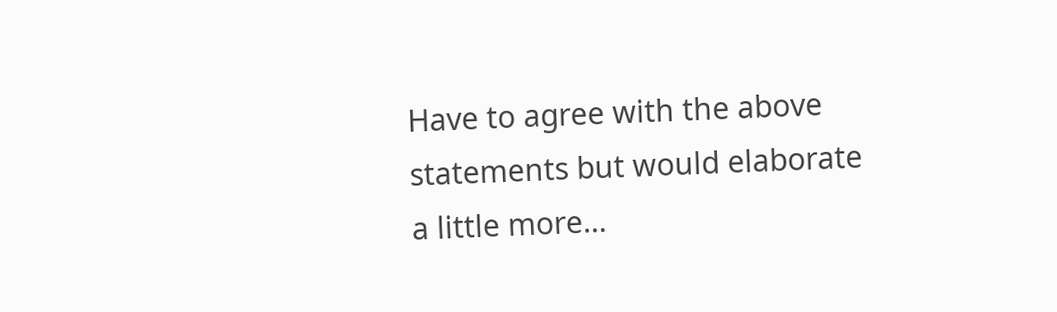Have to agree with the above statements but would elaborate a little more…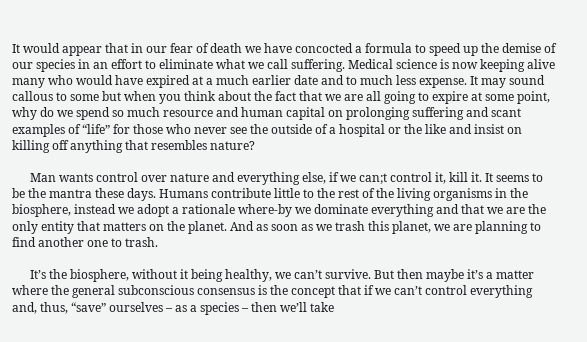It would appear that in our fear of death we have concocted a formula to speed up the demise of our species in an effort to eliminate what we call suffering. Medical science is now keeping alive many who would have expired at a much earlier date and to much less expense. It may sound callous to some but when you think about the fact that we are all going to expire at some point, why do we spend so much resource and human capital on prolonging suffering and scant examples of “life” for those who never see the outside of a hospital or the like and insist on killing off anything that resembles nature?

      Man wants control over nature and everything else, if we can;t control it, kill it. It seems to be the mantra these days. Humans contribute little to the rest of the living organisms in the biosphere, instead we adopt a rationale where-by we dominate everything and that we are the only entity that matters on the planet. And as soon as we trash this planet, we are planning to find another one to trash.

      It’s the biosphere, without it being healthy, we can’t survive. But then maybe it’s a matter where the general subconscious consensus is the concept that if we can’t control everything and, thus, “save” ourselves – as a species – then we’ll take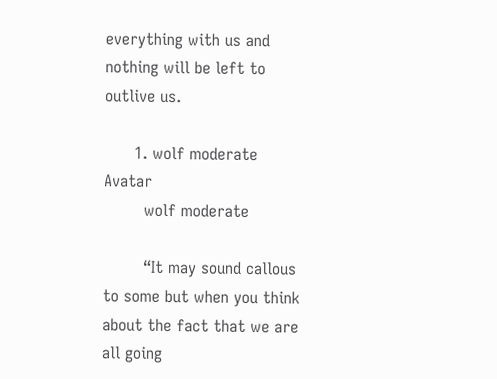everything with us and nothing will be left to outlive us.

      1. wolf moderate Avatar
        wolf moderate

        “It may sound callous to some but when you think about the fact that we are all going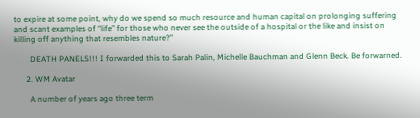to expire at some point, why do we spend so much resource and human capital on prolonging suffering and scant examples of “life” for those who never see the outside of a hospital or the like and insist on killing off anything that resembles nature?”

        DEATH PANELS!!! I forwarded this to Sarah Palin, Michelle Bauchman and Glenn Beck. Be forwarned.

      2. WM Avatar

        A number of years ago three term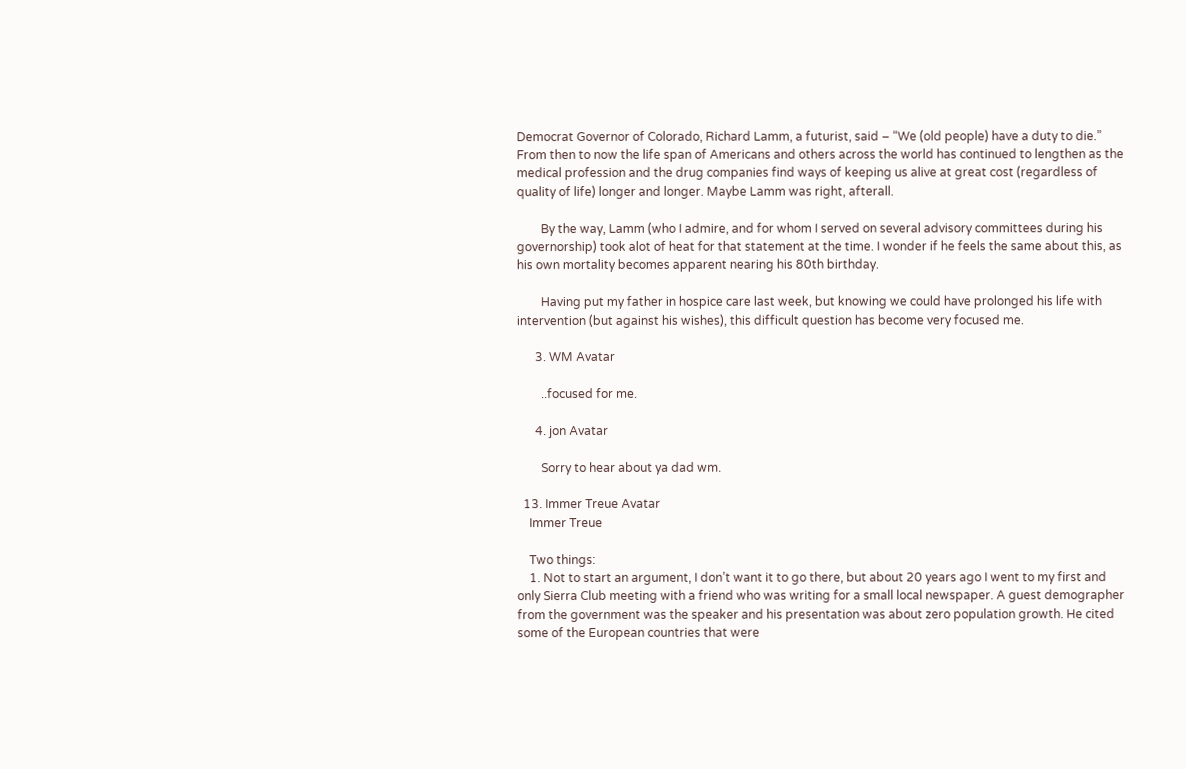Democrat Governor of Colorado, Richard Lamm, a futurist, said – “We (old people) have a duty to die.” From then to now the life span of Americans and others across the world has continued to lengthen as the medical profession and the drug companies find ways of keeping us alive at great cost (regardless of quality of life) longer and longer. Maybe Lamm was right, afterall.

        By the way, Lamm (who I admire, and for whom I served on several advisory committees during his governorship) took alot of heat for that statement at the time. I wonder if he feels the same about this, as his own mortality becomes apparent nearing his 80th birthday.

        Having put my father in hospice care last week, but knowing we could have prolonged his life with intervention (but against his wishes), this difficult question has become very focused me.

      3. WM Avatar

        ..focused for me.

      4. jon Avatar

        Sorry to hear about ya dad wm.

  13. Immer Treue Avatar
    Immer Treue

    Two things:
    1. Not to start an argument, I don’t want it to go there, but about 20 years ago I went to my first and only Sierra Club meeting with a friend who was writing for a small local newspaper. A guest demographer from the government was the speaker and his presentation was about zero population growth. He cited some of the European countries that were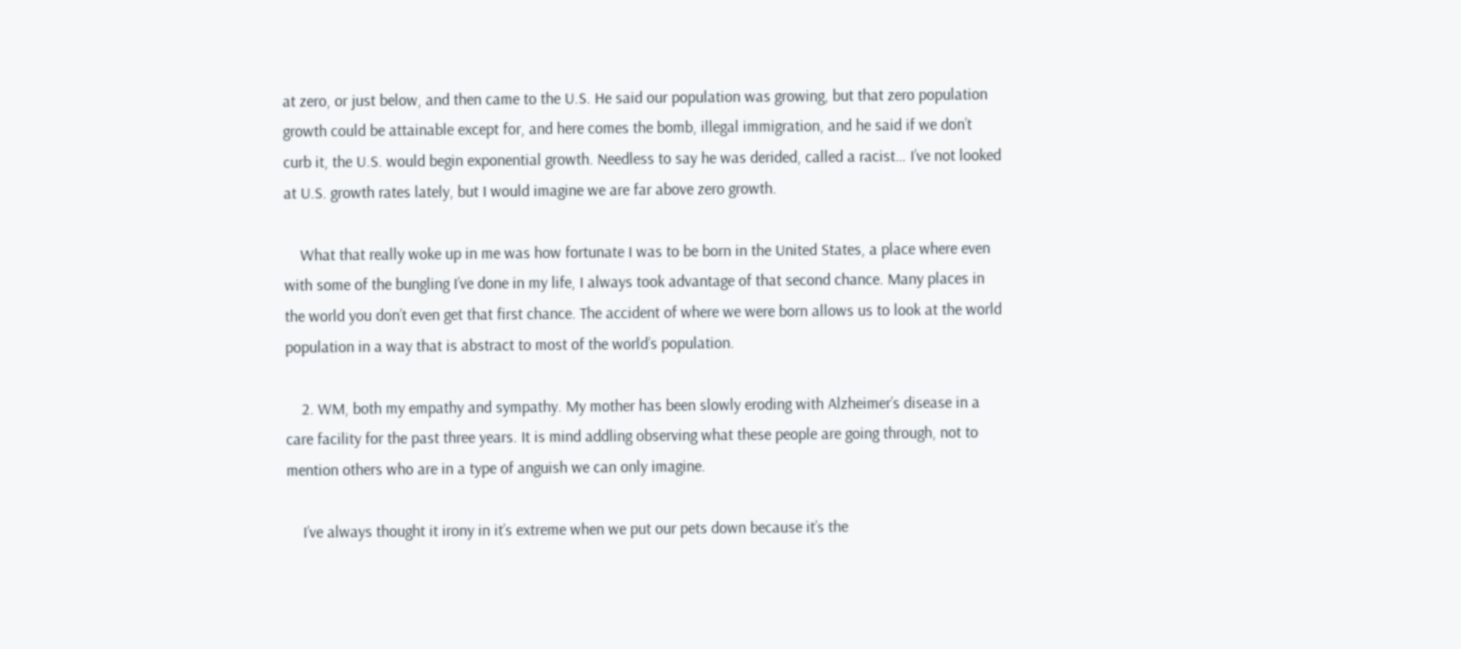at zero, or just below, and then came to the U.S. He said our population was growing, but that zero population growth could be attainable except for, and here comes the bomb, illegal immigration, and he said if we don’t curb it, the U.S. would begin exponential growth. Needless to say he was derided, called a racist… I’ve not looked at U.S. growth rates lately, but I would imagine we are far above zero growth.

    What that really woke up in me was how fortunate I was to be born in the United States, a place where even with some of the bungling I’ve done in my life, I always took advantage of that second chance. Many places in the world you don’t even get that first chance. The accident of where we were born allows us to look at the world population in a way that is abstract to most of the world’s population.

    2. WM, both my empathy and sympathy. My mother has been slowly eroding with Alzheimer’s disease in a care facility for the past three years. It is mind addling observing what these people are going through, not to mention others who are in a type of anguish we can only imagine.

    I’ve always thought it irony in it’s extreme when we put our pets down because it’s the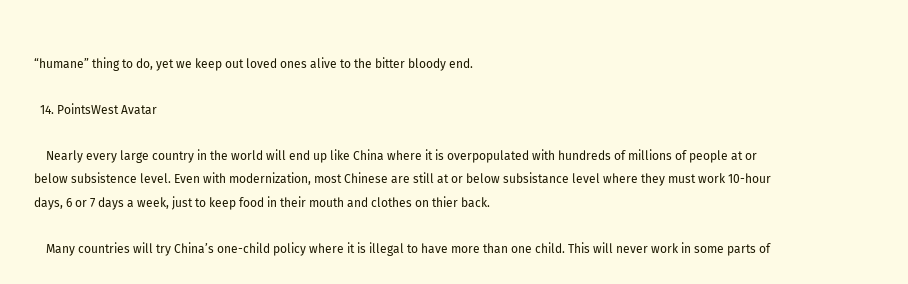“humane” thing to do, yet we keep out loved ones alive to the bitter bloody end.

  14. PointsWest Avatar

    Nearly every large country in the world will end up like China where it is overpopulated with hundreds of millions of people at or below subsistence level. Even with modernization, most Chinese are still at or below subsistance level where they must work 10-hour days, 6 or 7 days a week, just to keep food in their mouth and clothes on thier back.

    Many countries will try China’s one-child policy where it is illegal to have more than one child. This will never work in some parts of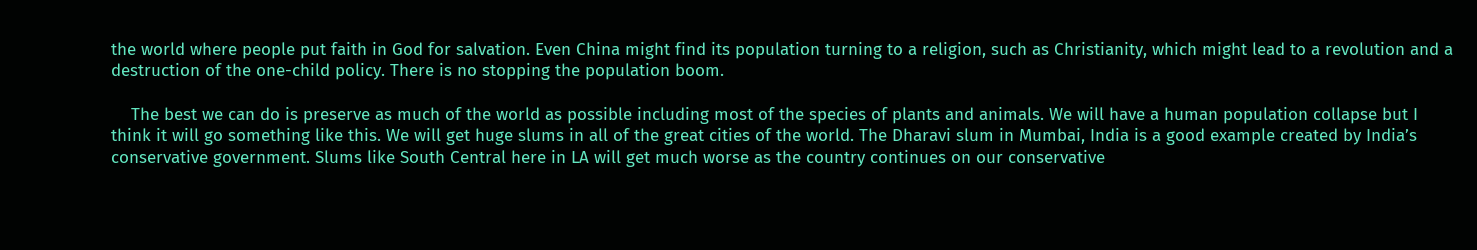the world where people put faith in God for salvation. Even China might find its population turning to a religion, such as Christianity, which might lead to a revolution and a destruction of the one-child policy. There is no stopping the population boom.

    The best we can do is preserve as much of the world as possible including most of the species of plants and animals. We will have a human population collapse but I think it will go something like this. We will get huge slums in all of the great cities of the world. The Dharavi slum in Mumbai, India is a good example created by India’s conservative government. Slums like South Central here in LA will get much worse as the country continues on our conservative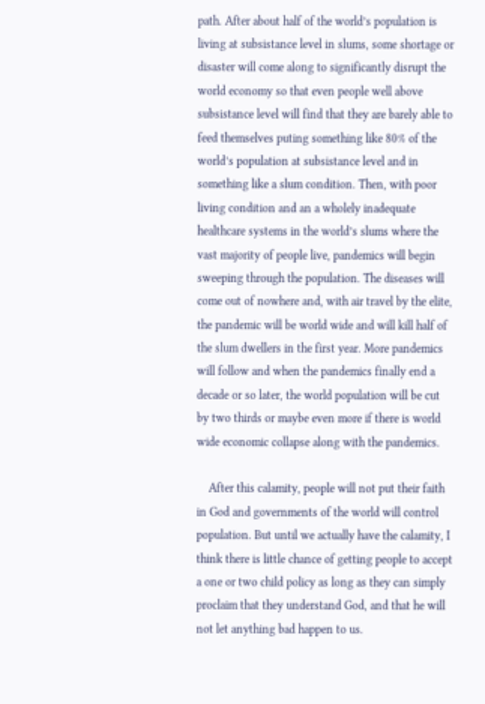path. After about half of the world’s population is living at subsistance level in slums, some shortage or disaster will come along to significantly disrupt the world economy so that even people well above subsistance level will find that they are barely able to feed themselves puting something like 80% of the world’s population at subsistance level and in something like a slum condition. Then, with poor living condition and an a wholely inadequate healthcare systems in the world’s slums where the vast majority of people live, pandemics will begin sweeping through the population. The diseases will come out of nowhere and, with air travel by the elite, the pandemic will be world wide and will kill half of the slum dwellers in the first year. More pandemics will follow and when the pandemics finally end a decade or so later, the world population will be cut by two thirds or maybe even more if there is world wide economic collapse along with the pandemics.

    After this calamity, people will not put their faith in God and governments of the world will control population. But until we actually have the calamity, I think there is little chance of getting people to accept a one or two child policy as long as they can simply proclaim that they understand God, and that he will not let anything bad happen to us.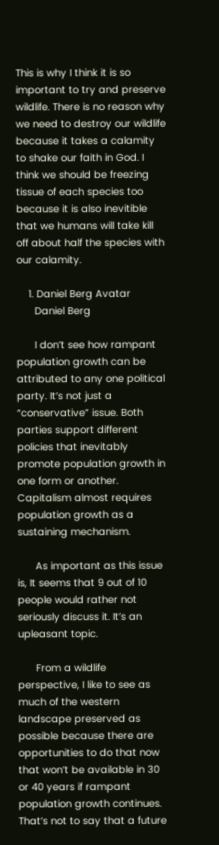This is why I think it is so important to try and preserve wildlife. There is no reason why we need to destroy our wildlife because it takes a calamity to shake our faith in God. I think we should be freezing tissue of each species too because it is also inevitible that we humans will take kill off about half the species with our calamity.

    1. Daniel Berg Avatar
      Daniel Berg

      I don’t see how rampant population growth can be attributed to any one political party. It’s not just a “conservative” issue. Both parties support different policies that inevitably promote population growth in one form or another. Capitalism almost requires population growth as a sustaining mechanism.

      As important as this issue is, It seems that 9 out of 10 people would rather not seriously discuss it. It’s an upleasant topic.

      From a wildlife perspective, I like to see as much of the western landscape preserved as possible because there are opportunities to do that now that won’t be available in 30 or 40 years if rampant population growth continues. That’s not to say that a future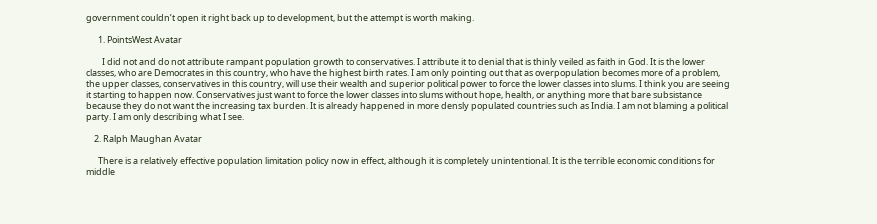government couldn’t open it right back up to development, but the attempt is worth making.

      1. PointsWest Avatar

        I did not and do not attribute rampant population growth to conservatives. I attribute it to denial that is thinly veiled as faith in God. It is the lower classes, who are Democrates in this country, who have the highest birth rates. I am only pointing out that as overpopulation becomes more of a problem, the upper classes, conservatives in this country, will use their wealth and superior political power to force the lower classes into slums. I think you are seeing it starting to happen now. Conservatives just want to force the lower classes into slums without hope, health, or anything more that bare subsistance because they do not want the increasing tax burden. It is already happened in more densly populated countries such as India. I am not blaming a political party. I am only describing what I see.

    2. Ralph Maughan Avatar

      There is a relatively effective population limitation policy now in effect, although it is completely unintentional. It is the terrible economic conditions for middle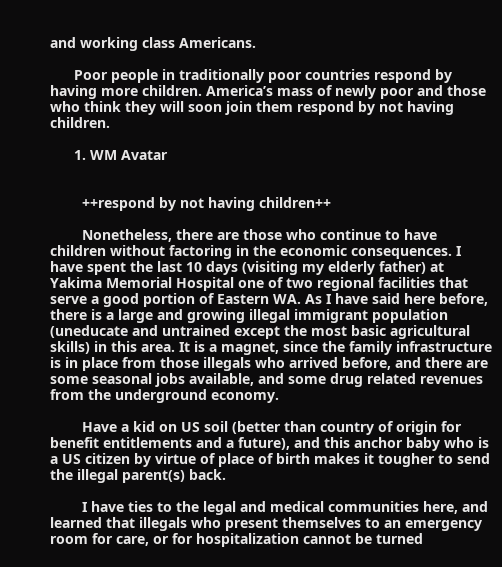and working class Americans.

      Poor people in traditionally poor countries respond by having more children. America’s mass of newly poor and those who think they will soon join them respond by not having children.

      1. WM Avatar


        ++respond by not having children++

        Nonetheless, there are those who continue to have children without factoring in the economic consequences. I have spent the last 10 days (visiting my elderly father) at Yakima Memorial Hospital one of two regional facilities that serve a good portion of Eastern WA. As I have said here before, there is a large and growing illegal immigrant population (uneducate and untrained except the most basic agricultural skills) in this area. It is a magnet, since the family infrastructure is in place from those illegals who arrived before, and there are some seasonal jobs available, and some drug related revenues from the underground economy.

        Have a kid on US soil (better than country of origin for benefit entitlements and a future), and this anchor baby who is a US citizen by virtue of place of birth makes it tougher to send the illegal parent(s) back.

        I have ties to the legal and medical communities here, and learned that illegals who present themselves to an emergency room for care, or for hospitalization cannot be turned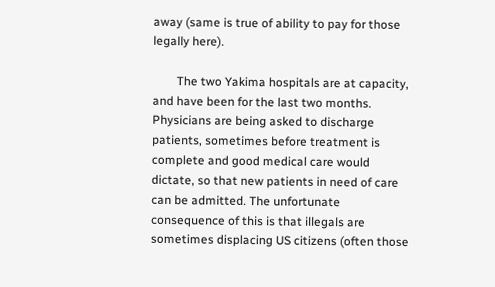away (same is true of ability to pay for those legally here).

        The two Yakima hospitals are at capacity, and have been for the last two months. Physicians are being asked to discharge patients, sometimes before treatment is complete and good medical care would dictate, so that new patients in need of care can be admitted. The unfortunate consequence of this is that illegals are sometimes displacing US citizens (often those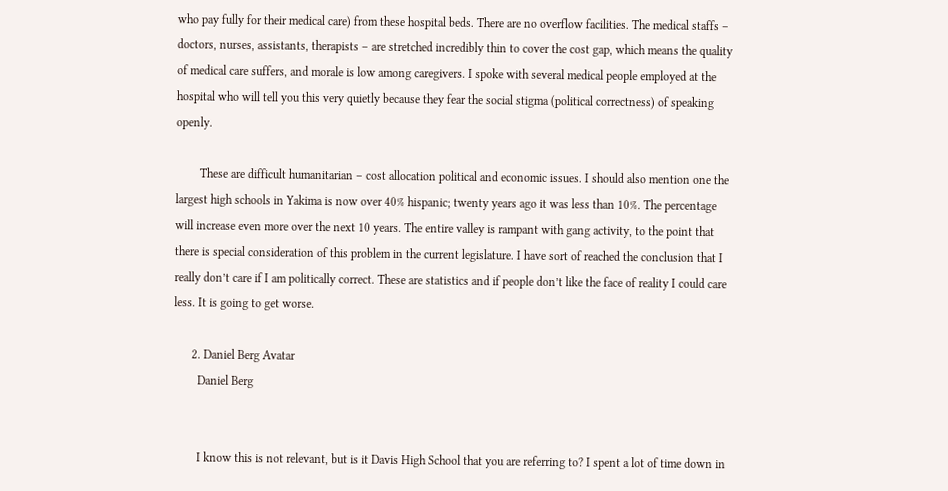who pay fully for their medical care) from these hospital beds. There are no overflow facilities. The medical staffs – doctors, nurses, assistants, therapists – are stretched incredibly thin to cover the cost gap, which means the quality of medical care suffers, and morale is low among caregivers. I spoke with several medical people employed at the hospital who will tell you this very quietly because they fear the social stigma (political correctness) of speaking openly.

        These are difficult humanitarian – cost allocation political and economic issues. I should also mention one the largest high schools in Yakima is now over 40% hispanic; twenty years ago it was less than 10%. The percentage will increase even more over the next 10 years. The entire valley is rampant with gang activity, to the point that there is special consideration of this problem in the current legislature. I have sort of reached the conclusion that I really don’t care if I am politically correct. These are statistics and if people don’t like the face of reality I could care less. It is going to get worse.

      2. Daniel Berg Avatar
        Daniel Berg


        I know this is not relevant, but is it Davis High School that you are referring to? I spent a lot of time down in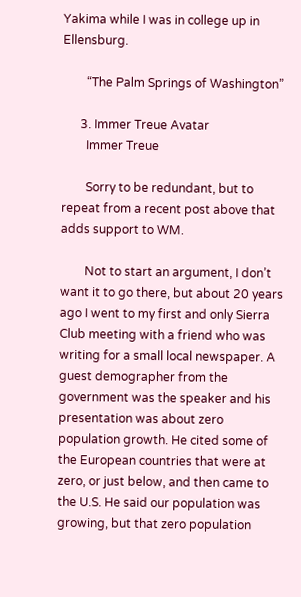Yakima while I was in college up in Ellensburg.

        “The Palm Springs of Washington”

      3. Immer Treue Avatar
        Immer Treue

        Sorry to be redundant, but to repeat from a recent post above that adds support to WM.

        Not to start an argument, I don’t want it to go there, but about 20 years ago I went to my first and only Sierra Club meeting with a friend who was writing for a small local newspaper. A guest demographer from the government was the speaker and his presentation was about zero population growth. He cited some of the European countries that were at zero, or just below, and then came to the U.S. He said our population was growing, but that zero population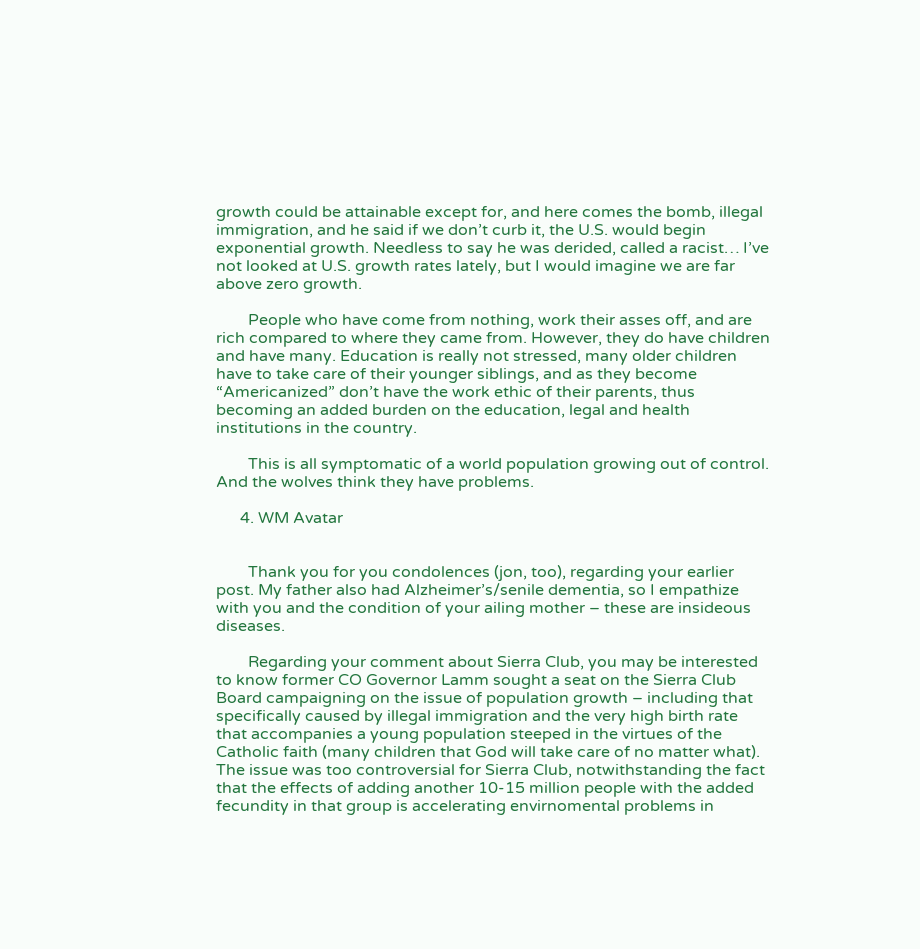growth could be attainable except for, and here comes the bomb, illegal immigration, and he said if we don’t curb it, the U.S. would begin exponential growth. Needless to say he was derided, called a racist… I’ve not looked at U.S. growth rates lately, but I would imagine we are far above zero growth.

        People who have come from nothing, work their asses off, and are rich compared to where they came from. However, they do have children and have many. Education is really not stressed, many older children have to take care of their younger siblings, and as they become “Americanized” don’t have the work ethic of their parents, thus becoming an added burden on the education, legal and health institutions in the country.

        This is all symptomatic of a world population growing out of control. And the wolves think they have problems.

      4. WM Avatar


        Thank you for you condolences (jon, too), regarding your earlier post. My father also had Alzheimer’s/senile dementia, so I empathize with you and the condition of your ailing mother – these are insideous diseases.

        Regarding your comment about Sierra Club, you may be interested to know former CO Governor Lamm sought a seat on the Sierra Club Board campaigning on the issue of population growth – including that specifically caused by illegal immigration and the very high birth rate that accompanies a young population steeped in the virtues of the Catholic faith (many children that God will take care of no matter what). The issue was too controversial for Sierra Club, notwithstanding the fact that the effects of adding another 10-15 million people with the added fecundity in that group is accelerating envirnomental problems in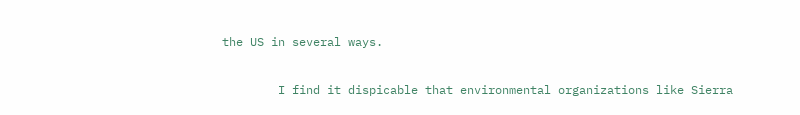the US in several ways.

        I find it dispicable that environmental organizations like Sierra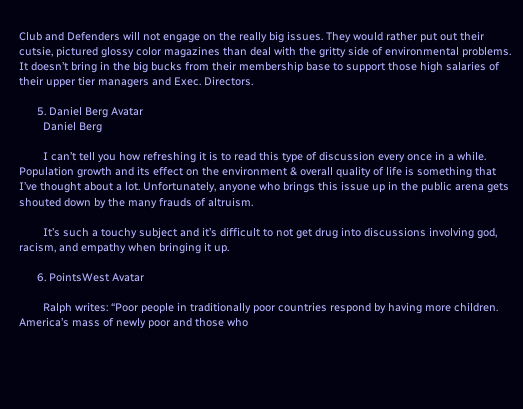Club and Defenders will not engage on the really big issues. They would rather put out their cutsie, pictured glossy color magazines than deal with the gritty side of environmental problems. It doesn’t bring in the big bucks from their membership base to support those high salaries of their upper tier managers and Exec. Directors.

      5. Daniel Berg Avatar
        Daniel Berg

        I can’t tell you how refreshing it is to read this type of discussion every once in a while. Population growth and its effect on the environment & overall quality of life is something that I’ve thought about a lot. Unfortunately, anyone who brings this issue up in the public arena gets shouted down by the many frauds of altruism.

        It’s such a touchy subject and it’s difficult to not get drug into discussions involving god, racism, and empathy when bringing it up.

      6. PointsWest Avatar

        Ralph writes: “Poor people in traditionally poor countries respond by having more children. America’s mass of newly poor and those who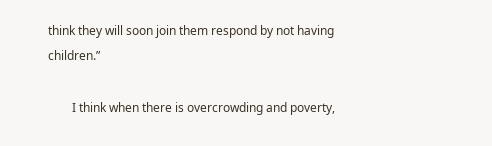think they will soon join them respond by not having children.”

        I think when there is overcrowding and poverty,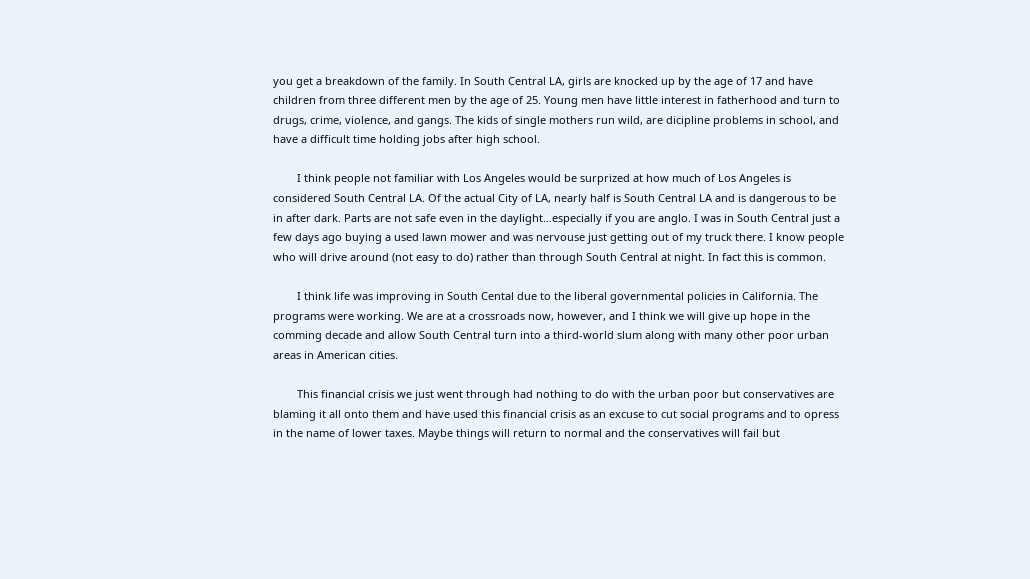you get a breakdown of the family. In South Central LA, girls are knocked up by the age of 17 and have children from three different men by the age of 25. Young men have little interest in fatherhood and turn to drugs, crime, violence, and gangs. The kids of single mothers run wild, are dicipline problems in school, and have a difficult time holding jobs after high school.

        I think people not familiar with Los Angeles would be surprized at how much of Los Angeles is considered South Central LA. Of the actual City of LA, nearly half is South Central LA and is dangerous to be in after dark. Parts are not safe even in the daylight…especially if you are anglo. I was in South Central just a few days ago buying a used lawn mower and was nervouse just getting out of my truck there. I know people who will drive around (not easy to do) rather than through South Central at night. In fact this is common.

        I think life was improving in South Cental due to the liberal governmental policies in California. The programs were working. We are at a crossroads now, however, and I think we will give up hope in the comming decade and allow South Central turn into a third-world slum along with many other poor urban areas in American cities.

        This financial crisis we just went through had nothing to do with the urban poor but conservatives are blaming it all onto them and have used this financial crisis as an excuse to cut social programs and to opress in the name of lower taxes. Maybe things will return to normal and the conservatives will fail but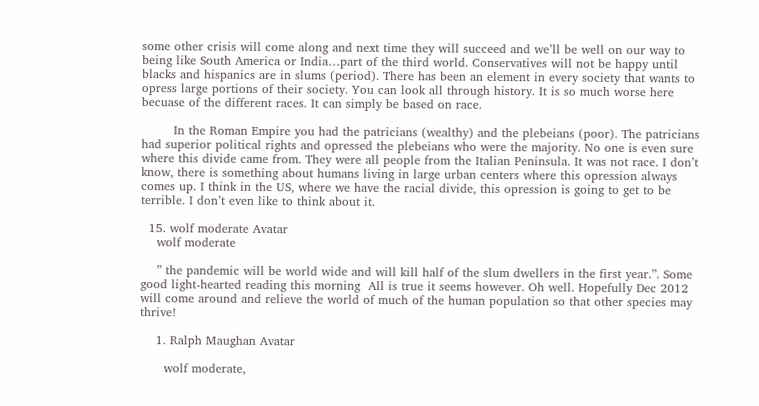some other crisis will come along and next time they will succeed and we’ll be well on our way to being like South America or India…part of the third world. Conservatives will not be happy until blacks and hispanics are in slums (period). There has been an element in every society that wants to opress large portions of their society. You can look all through history. It is so much worse here becuase of the different races. It can simply be based on race.

        In the Roman Empire you had the patricians (wealthy) and the plebeians (poor). The patricians had superior political rights and opressed the plebeians who were the majority. No one is even sure where this divide came from. They were all people from the Italian Peninsula. It was not race. I don’t know, there is something about humans living in large urban centers where this opression always comes up. I think in the US, where we have the racial divide, this opression is going to get to be terrible. I don’t even like to think about it.

  15. wolf moderate Avatar
    wolf moderate

    ” the pandemic will be world wide and will kill half of the slum dwellers in the first year.”. Some good light-hearted reading this morning  All is true it seems however. Oh well. Hopefully Dec 2012 will come around and relieve the world of much of the human population so that other species may thrive!

    1. Ralph Maughan Avatar

      wolf moderate,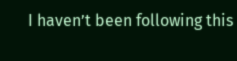I haven’t been following this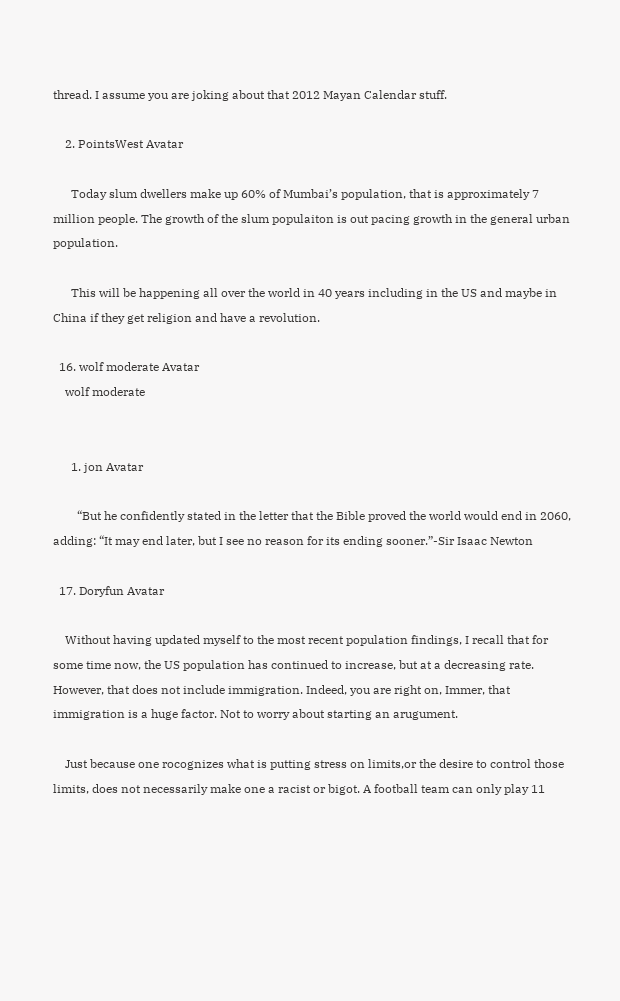thread. I assume you are joking about that 2012 Mayan Calendar stuff.

    2. PointsWest Avatar

      Today slum dwellers make up 60% of Mumbai’s population, that is approximately 7 million people. The growth of the slum populaiton is out pacing growth in the general urban population.

      This will be happening all over the world in 40 years including in the US and maybe in China if they get religion and have a revolution.

  16. wolf moderate Avatar
    wolf moderate


      1. jon Avatar

        “But he confidently stated in the letter that the Bible proved the world would end in 2060, adding: “It may end later, but I see no reason for its ending sooner.”-Sir Isaac Newton

  17. Doryfun Avatar

    Without having updated myself to the most recent population findings, I recall that for some time now, the US population has continued to increase, but at a decreasing rate. However, that does not include immigration. Indeed, you are right on, Immer, that immigration is a huge factor. Not to worry about starting an arugument.

    Just because one rocognizes what is putting stress on limits,or the desire to control those limits, does not necessarily make one a racist or bigot. A football team can only play 11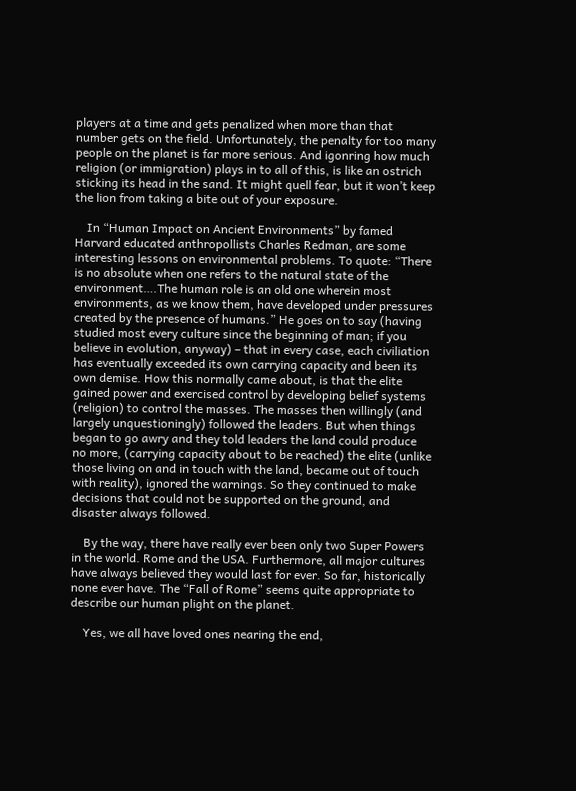players at a time and gets penalized when more than that number gets on the field. Unfortunately, the penalty for too many people on the planet is far more serious. And igonring how much religion (or immigration) plays in to all of this, is like an ostrich sticking its head in the sand. It might quell fear, but it won’t keep the lion from taking a bite out of your exposure.

    In “Human Impact on Ancient Environments” by famed Harvard educated anthropollists Charles Redman, are some interesting lessons on environmental problems. To quote: “There is no absolute when one refers to the natural state of the environment….The human role is an old one wherein most environments, as we know them, have developed under pressures created by the presence of humans.” He goes on to say (having studied most every culture since the beginning of man; if you believe in evolution, anyway) – that in every case, each civiliation has eventually exceeded its own carrying capacity and been its own demise. How this normally came about, is that the elite gained power and exercised control by developing belief systems (religion) to control the masses. The masses then willingly (and largely unquestioningly) followed the leaders. But when things began to go awry and they told leaders the land could produce no more, (carrying capacity about to be reached) the elite (unlike those living on and in touch with the land, became out of touch with reality), ignored the warnings. So they continued to make decisions that could not be supported on the ground, and disaster always followed.

    By the way, there have really ever been only two Super Powers in the world. Rome and the USA. Furthermore, all major cultures have always believed they would last for ever. So far, historically none ever have. The “Fall of Rome” seems quite appropriate to describe our human plight on the planet.

    Yes, we all have loved ones nearing the end,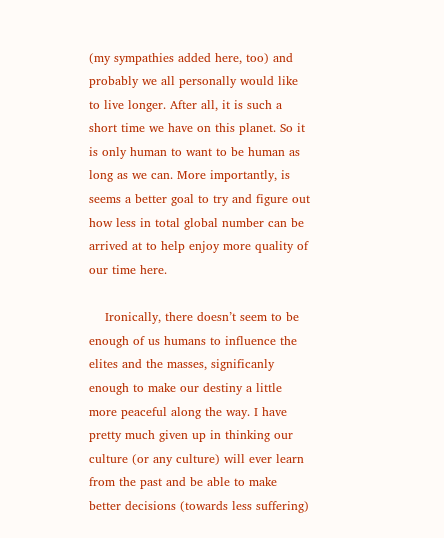(my sympathies added here, too) and probably we all personally would like to live longer. After all, it is such a short time we have on this planet. So it is only human to want to be human as long as we can. More importantly, is seems a better goal to try and figure out how less in total global number can be arrived at to help enjoy more quality of our time here.

    Ironically, there doesn’t seem to be enough of us humans to influence the elites and the masses, significanly enough to make our destiny a little more peaceful along the way. I have pretty much given up in thinking our culture (or any culture) will ever learn from the past and be able to make better decisions (towards less suffering)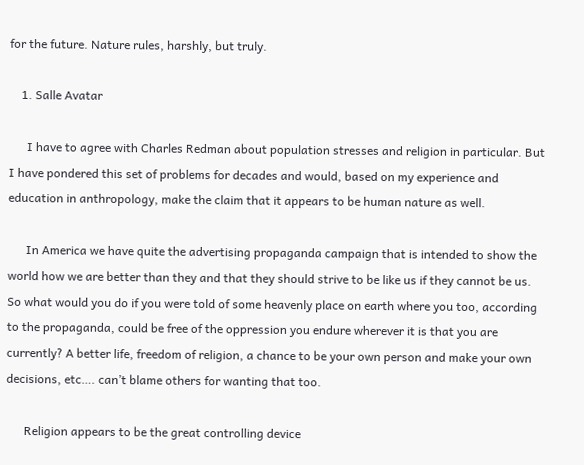for the future. Nature rules, harshly, but truly.

    1. Salle Avatar

      I have to agree with Charles Redman about population stresses and religion in particular. But I have pondered this set of problems for decades and would, based on my experience and education in anthropology, make the claim that it appears to be human nature as well.

      In America we have quite the advertising propaganda campaign that is intended to show the world how we are better than they and that they should strive to be like us if they cannot be us. So what would you do if you were told of some heavenly place on earth where you too, according to the propaganda, could be free of the oppression you endure wherever it is that you are currently? A better life, freedom of religion, a chance to be your own person and make your own decisions, etc…. can’t blame others for wanting that too.

      Religion appears to be the great controlling device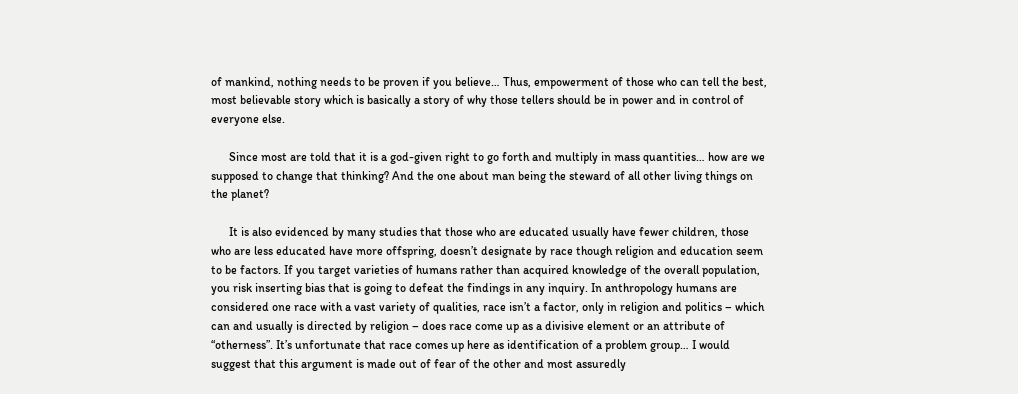of mankind, nothing needs to be proven if you believe… Thus, empowerment of those who can tell the best, most believable story which is basically a story of why those tellers should be in power and in control of everyone else.

      Since most are told that it is a god-given right to go forth and multiply in mass quantities… how are we supposed to change that thinking? And the one about man being the steward of all other living things on the planet?

      It is also evidenced by many studies that those who are educated usually have fewer children, those who are less educated have more offspring, doesn’t designate by race though religion and education seem to be factors. If you target varieties of humans rather than acquired knowledge of the overall population, you risk inserting bias that is going to defeat the findings in any inquiry. In anthropology humans are considered one race with a vast variety of qualities, race isn’t a factor, only in religion and politics – which can and usually is directed by religion – does race come up as a divisive element or an attribute of “otherness”. It’s unfortunate that race comes up here as identification of a problem group… I would suggest that this argument is made out of fear of the other and most assuredly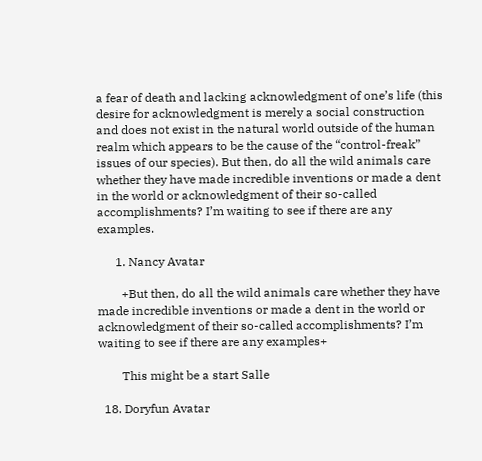a fear of death and lacking acknowledgment of one’s life (this desire for acknowledgment is merely a social construction and does not exist in the natural world outside of the human realm which appears to be the cause of the “control-freak” issues of our species). But then, do all the wild animals care whether they have made incredible inventions or made a dent in the world or acknowledgment of their so-called accomplishments? I’m waiting to see if there are any examples.

      1. Nancy Avatar

        +But then, do all the wild animals care whether they have made incredible inventions or made a dent in the world or acknowledgment of their so-called accomplishments? I’m waiting to see if there are any examples+

        This might be a start Salle

  18. Doryfun Avatar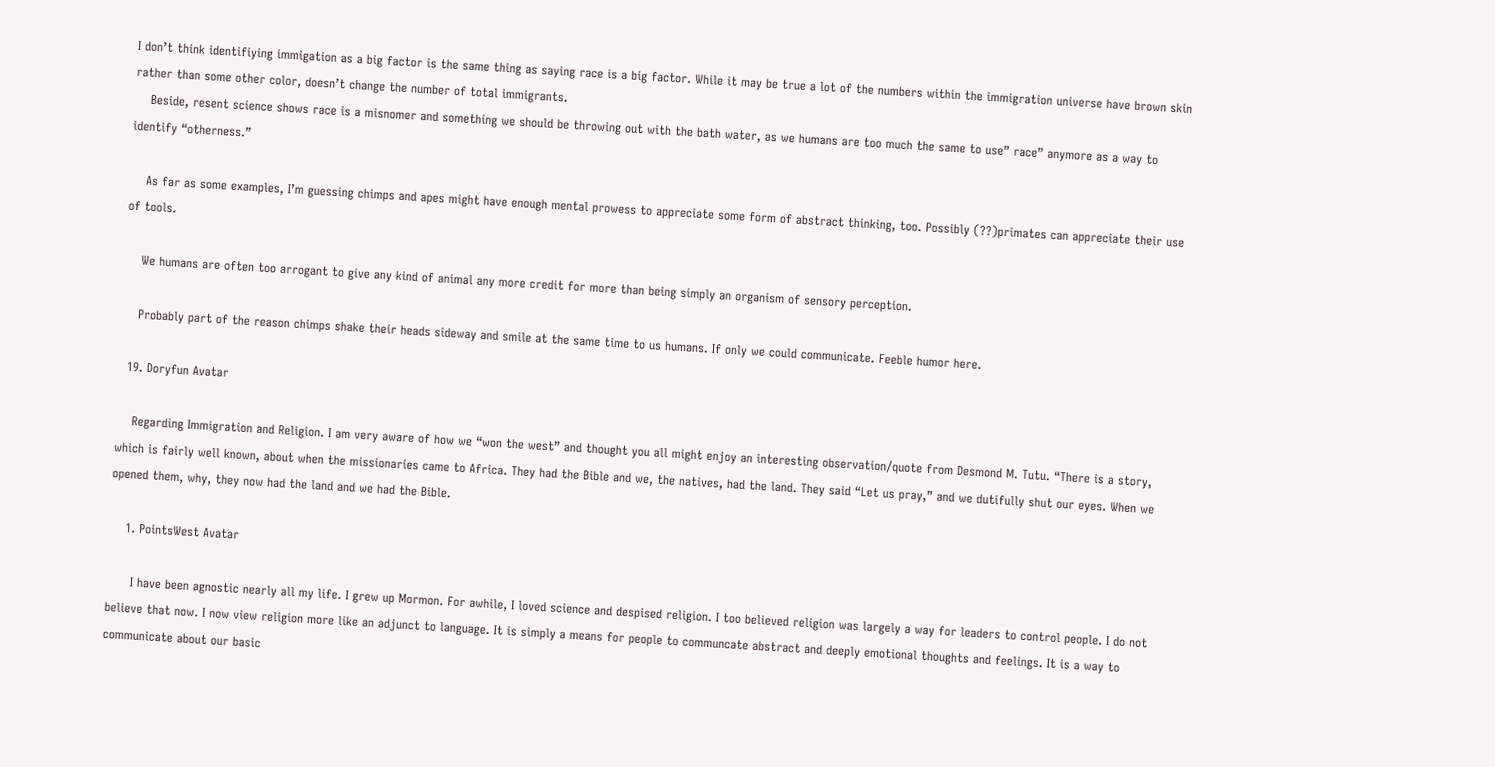I don’t think identifiying immigation as a big factor is the same thing as saying race is a big factor. While it may be true a lot of the numbers within the immigration universe have brown skin rather than some other color, doesn’t change the number of total immigrants.
    Beside, resent science shows race is a misnomer and something we should be throwing out with the bath water, as we humans are too much the same to use” race” anymore as a way to identify “otherness.”

    As far as some examples, I’m guessing chimps and apes might have enough mental prowess to appreciate some form of abstract thinking, too. Possibly (??)primates can appreciate their use of tools.

    We humans are often too arrogant to give any kind of animal any more credit for more than being simply an organism of sensory perception.

    Probably part of the reason chimps shake their heads sideway and smile at the same time to us humans. If only we could communicate. Feeble humor here.

  19. Doryfun Avatar

    Regarding Immigration and Religion. I am very aware of how we “won the west” and thought you all might enjoy an interesting observation/quote from Desmond M. Tutu. “There is a story, which is fairly well known, about when the missionaries came to Africa. They had the Bible and we, the natives, had the land. They said “Let us pray,” and we dutifully shut our eyes. When we opened them, why, they now had the land and we had the Bible.

    1. PointsWest Avatar

      I have been agnostic nearly all my life. I grew up Mormon. For awhile, I loved science and despised religion. I too believed religion was largely a way for leaders to control people. I do not believe that now. I now view religion more like an adjunct to language. It is simply a means for people to communcate abstract and deeply emotional thoughts and feelings. It is a way to communicate about our basic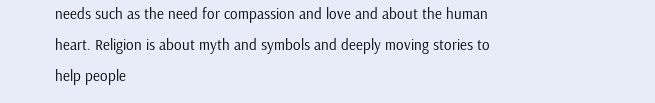needs such as the need for compassion and love and about the human heart. Religion is about myth and symbols and deeply moving stories to help people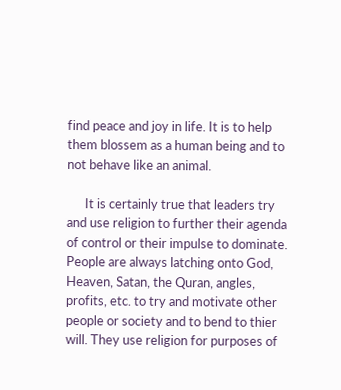find peace and joy in life. It is to help them blossem as a human being and to not behave like an animal.

      It is certainly true that leaders try and use religion to further their agenda of control or their impulse to dominate. People are always latching onto God, Heaven, Satan, the Quran, angles, profits, etc. to try and motivate other people or society and to bend to thier will. They use religion for purposes of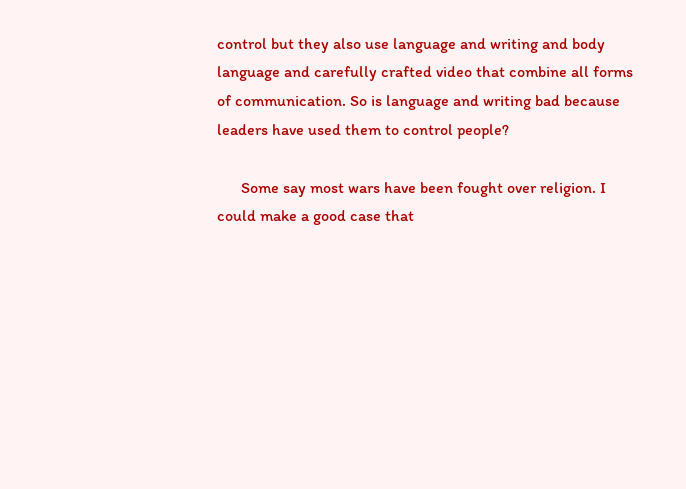control but they also use language and writing and body language and carefully crafted video that combine all forms of communication. So is language and writing bad because leaders have used them to control people?

      Some say most wars have been fought over religion. I could make a good case that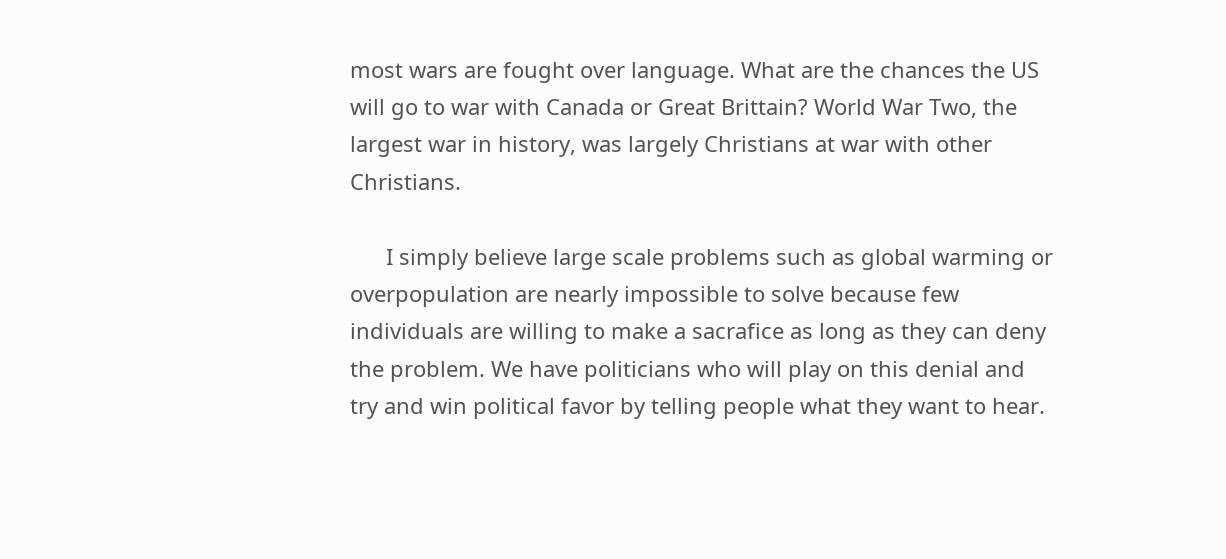most wars are fought over language. What are the chances the US will go to war with Canada or Great Brittain? World War Two, the largest war in history, was largely Christians at war with other Christians.

      I simply believe large scale problems such as global warming or overpopulation are nearly impossible to solve because few individuals are willing to make a sacrafice as long as they can deny the problem. We have politicians who will play on this denial and try and win political favor by telling people what they want to hear.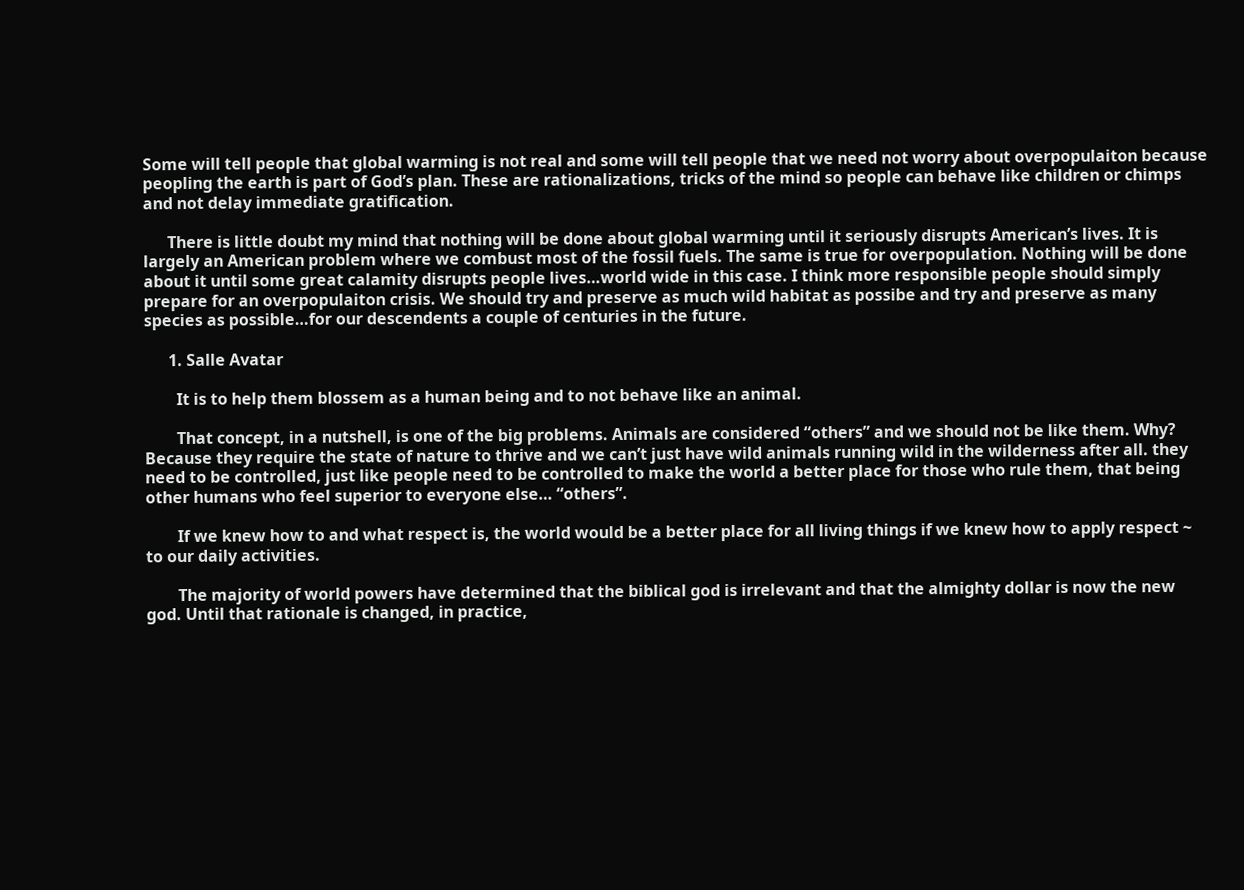Some will tell people that global warming is not real and some will tell people that we need not worry about overpopulaiton because peopling the earth is part of God’s plan. These are rationalizations, tricks of the mind so people can behave like children or chimps and not delay immediate gratification.

      There is little doubt my mind that nothing will be done about global warming until it seriously disrupts American’s lives. It is largely an American problem where we combust most of the fossil fuels. The same is true for overpopulation. Nothing will be done about it until some great calamity disrupts people lives…world wide in this case. I think more responsible people should simply prepare for an overpopulaiton crisis. We should try and preserve as much wild habitat as possibe and try and preserve as many species as possible…for our descendents a couple of centuries in the future.

      1. Salle Avatar

        It is to help them blossem as a human being and to not behave like an animal.

        That concept, in a nutshell, is one of the big problems. Animals are considered “others” and we should not be like them. Why? Because they require the state of nature to thrive and we can’t just have wild animals running wild in the wilderness after all. they need to be controlled, just like people need to be controlled to make the world a better place for those who rule them, that being other humans who feel superior to everyone else… “others”.

        If we knew how to and what respect is, the world would be a better place for all living things if we knew how to apply respect ~ to our daily activities.

        The majority of world powers have determined that the biblical god is irrelevant and that the almighty dollar is now the new god. Until that rationale is changed, in practice,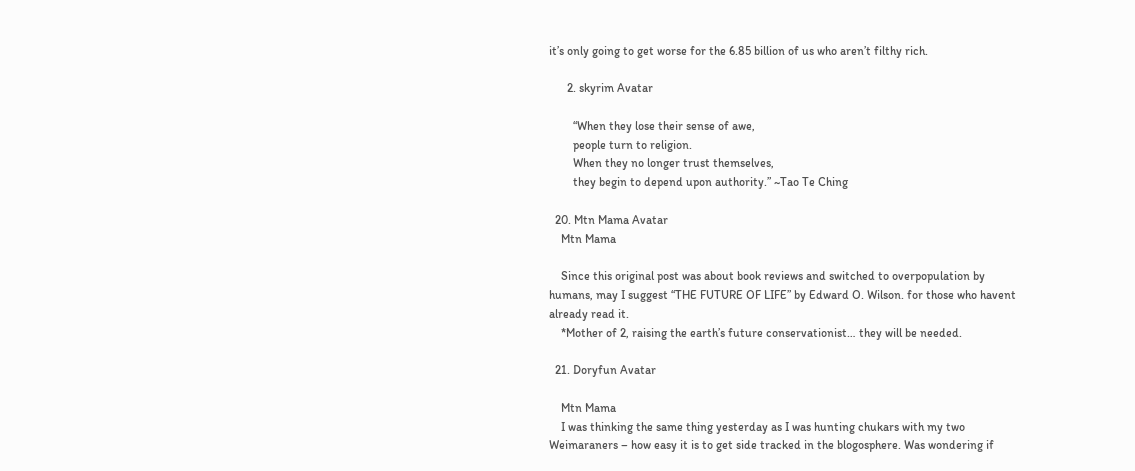it’s only going to get worse for the 6.85 billion of us who aren’t filthy rich.

      2. skyrim Avatar

        “When they lose their sense of awe,
        people turn to religion.
        When they no longer trust themselves,
        they begin to depend upon authority.” ~Tao Te Ching

  20. Mtn Mama Avatar
    Mtn Mama

    Since this original post was about book reviews and switched to overpopulation by humans, may I suggest “THE FUTURE OF LIFE” by Edward O. Wilson. for those who havent already read it.
    *Mother of 2, raising the earth’s future conservationist… they will be needed.

  21. Doryfun Avatar

    Mtn Mama
    I was thinking the same thing yesterday as I was hunting chukars with my two Weimaraners – how easy it is to get side tracked in the blogosphere. Was wondering if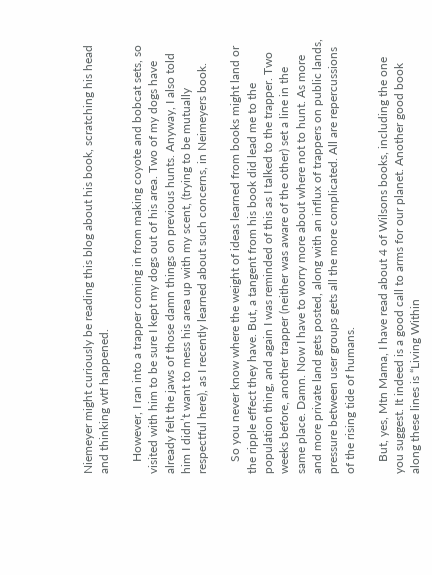Niemeyer might curiously be reading this blog about his book, scratching his head and thinking wtf happened.

    However, I ran into a trapper coming in from making coyote and bobcat sets, so visited with him to be sure I kept my dogs out of his area. Two of my dogs have already felt the jaws of those damn things on previous hunts. Anyway, I also told him I didn’t want to mess his area up with my scent, (trying to be mutually respectful here), as I recently learned about such concerns, in Neimeyers book.

    So you never know where the weight of ideas learned from books might land or the ripple effect they have. But, a tangent from his book did lead me to the population thing, and again I was reminded of this as I talked to the trapper. Two weeks before, another trapper (neither was aware of the other) set a line in the same place. Damn. Now I have to worry more about where not to hunt. As more and more private land gets posted, along with an influx of trappers on public lands, pressure between user groups gets all the more complicated. All are repercussions of the rising tide of humans.

    But, yes, Mtn Mama, I have read about 4 of Wilsons books, including the one you suggest. It indeed is a good call to arms for our planet. Another good book along these lines is “Living Within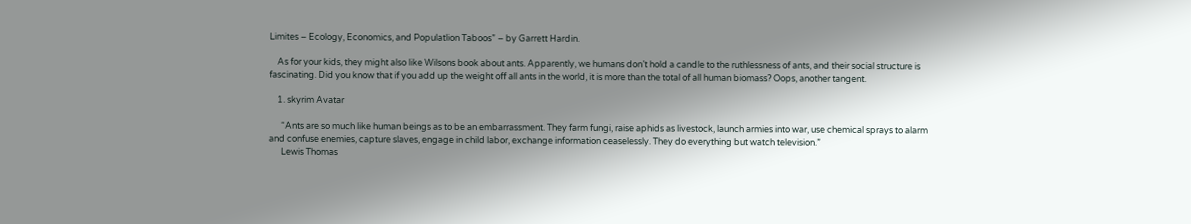Limites – Ecology, Economics, and Populatlion Taboos” – by Garrett Hardin.

    As for your kids, they might also like Wilsons book about ants. Apparently, we humans don’t hold a candle to the ruthlessness of ants, and their social structure is fascinating. Did you know that if you add up the weight off all ants in the world, it is more than the total of all human biomass? Oops, another tangent.

    1. skyrim Avatar

      “Ants are so much like human beings as to be an embarrassment. They farm fungi, raise aphids as livestock, launch armies into war, use chemical sprays to alarm and confuse enemies, capture slaves, engage in child labor, exchange information ceaselessly. They do everything but watch television.”
      Lewis Thomas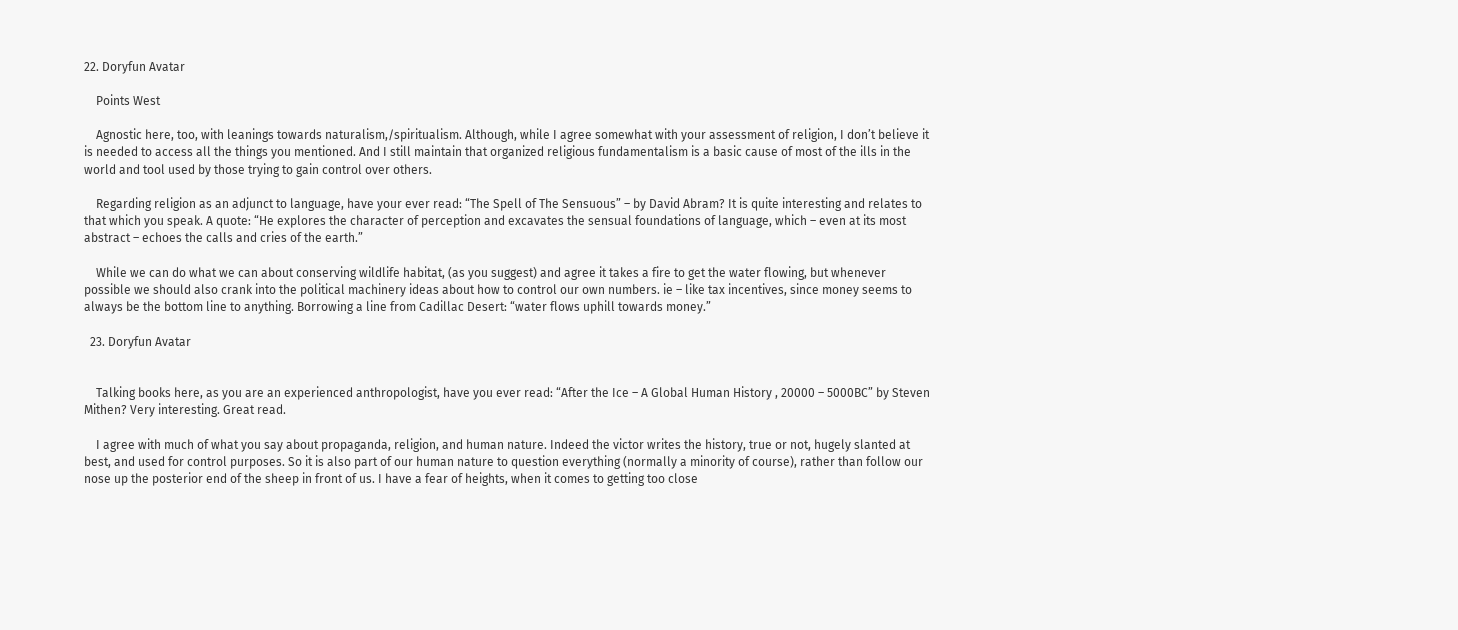22. Doryfun Avatar

    Points West

    Agnostic here, too, with leanings towards naturalism,/spiritualism. Although, while I agree somewhat with your assessment of religion, I don’t believe it is needed to access all the things you mentioned. And I still maintain that organized religious fundamentalism is a basic cause of most of the ills in the world and tool used by those trying to gain control over others.

    Regarding religion as an adjunct to language, have your ever read: “The Spell of The Sensuous” – by David Abram? It is quite interesting and relates to that which you speak. A quote: “He explores the character of perception and excavates the sensual foundations of language, which – even at its most abstract – echoes the calls and cries of the earth.”

    While we can do what we can about conserving wildlife habitat, (as you suggest) and agree it takes a fire to get the water flowing, but whenever possible we should also crank into the political machinery ideas about how to control our own numbers. ie – like tax incentives, since money seems to always be the bottom line to anything. Borrowing a line from Cadillac Desert: “water flows uphill towards money.”

  23. Doryfun Avatar


    Talking books here, as you are an experienced anthropologist, have you ever read: “After the Ice – A Global Human History , 20000 – 5000BC” by Steven Mithen? Very interesting. Great read.

    I agree with much of what you say about propaganda, religion, and human nature. Indeed the victor writes the history, true or not, hugely slanted at best, and used for control purposes. So it is also part of our human nature to question everything (normally a minority of course), rather than follow our nose up the posterior end of the sheep in front of us. I have a fear of heights, when it comes to getting too close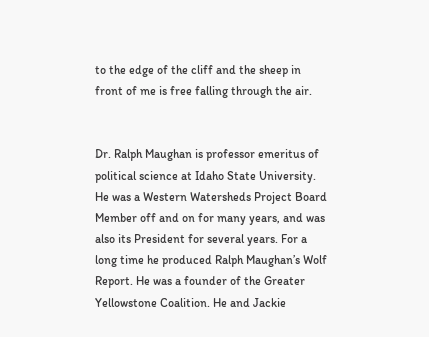to the edge of the cliff and the sheep in front of me is free falling through the air.


Dr. Ralph Maughan is professor emeritus of political science at Idaho State University. He was a Western Watersheds Project Board Member off and on for many years, and was also its President for several years. For a long time he produced Ralph Maughan’s Wolf Report. He was a founder of the Greater Yellowstone Coalition. He and Jackie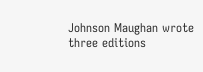Johnson Maughan wrote three editions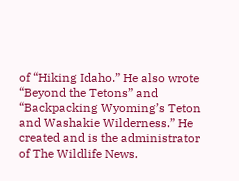of “Hiking Idaho.” He also wrote “Beyond the Tetons” and “Backpacking Wyoming’s Teton and Washakie Wilderness.” He created and is the administrator of The Wildlife News.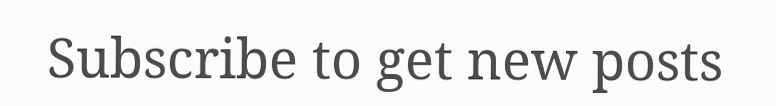Subscribe to get new posts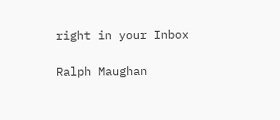right in your Inbox

Ralph Maughan